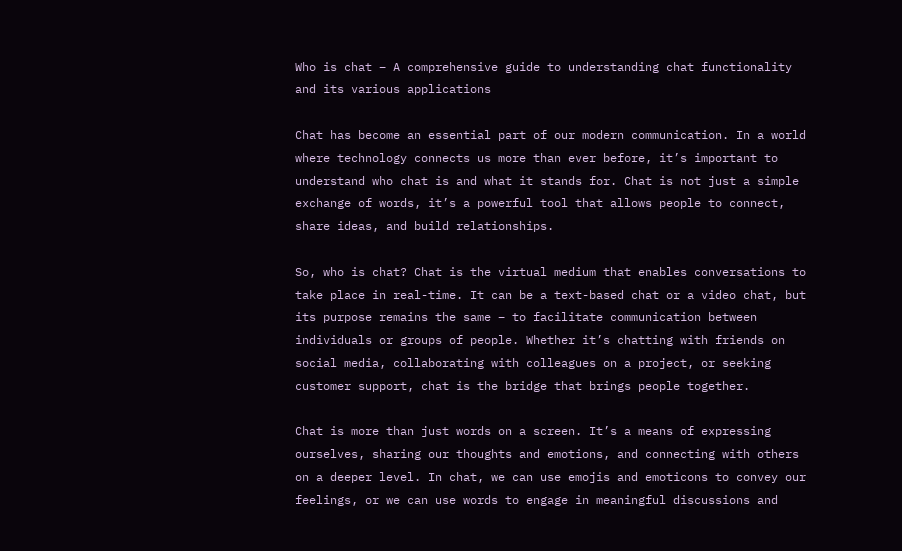Who is chat – A comprehensive guide to understanding chat functionality and its various applications

Chat has become an essential part of our modern communication. In a world where technology connects us more than ever before, it’s important to understand who chat is and what it stands for. Chat is not just a simple exchange of words, it’s a powerful tool that allows people to connect, share ideas, and build relationships.

So, who is chat? Chat is the virtual medium that enables conversations to take place in real-time. It can be a text-based chat or a video chat, but its purpose remains the same – to facilitate communication between individuals or groups of people. Whether it’s chatting with friends on social media, collaborating with colleagues on a project, or seeking customer support, chat is the bridge that brings people together.

Chat is more than just words on a screen. It’s a means of expressing ourselves, sharing our thoughts and emotions, and connecting with others on a deeper level. In chat, we can use emojis and emoticons to convey our feelings, or we can use words to engage in meaningful discussions and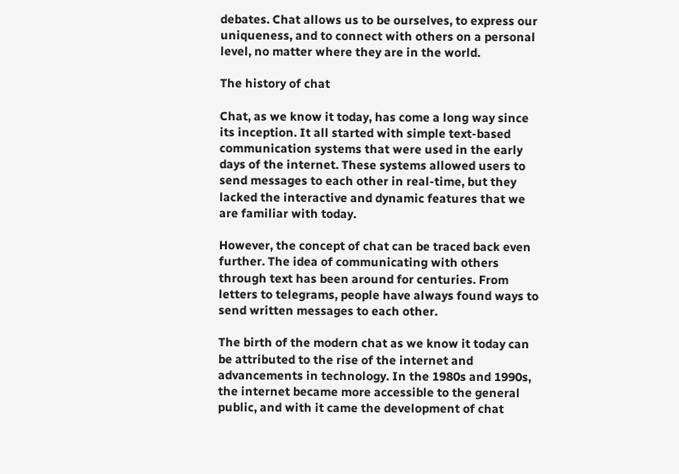debates. Chat allows us to be ourselves, to express our uniqueness, and to connect with others on a personal level, no matter where they are in the world.

The history of chat

Chat, as we know it today, has come a long way since its inception. It all started with simple text-based communication systems that were used in the early days of the internet. These systems allowed users to send messages to each other in real-time, but they lacked the interactive and dynamic features that we are familiar with today.

However, the concept of chat can be traced back even further. The idea of communicating with others through text has been around for centuries. From letters to telegrams, people have always found ways to send written messages to each other.

The birth of the modern chat as we know it today can be attributed to the rise of the internet and advancements in technology. In the 1980s and 1990s, the internet became more accessible to the general public, and with it came the development of chat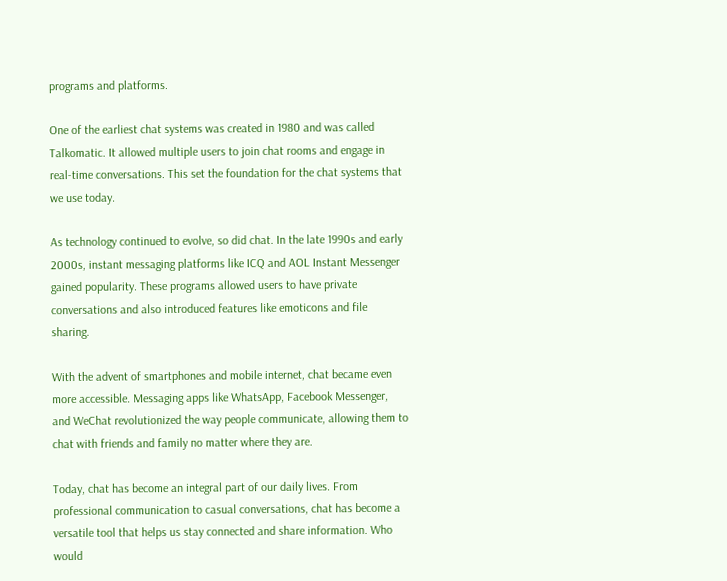programs and platforms.

One of the earliest chat systems was created in 1980 and was called Talkomatic. It allowed multiple users to join chat rooms and engage in real-time conversations. This set the foundation for the chat systems that we use today.

As technology continued to evolve, so did chat. In the late 1990s and early 2000s, instant messaging platforms like ICQ and AOL Instant Messenger gained popularity. These programs allowed users to have private conversations and also introduced features like emoticons and file sharing.

With the advent of smartphones and mobile internet, chat became even more accessible. Messaging apps like WhatsApp, Facebook Messenger, and WeChat revolutionized the way people communicate, allowing them to chat with friends and family no matter where they are.

Today, chat has become an integral part of our daily lives. From professional communication to casual conversations, chat has become a versatile tool that helps us stay connected and share information. Who would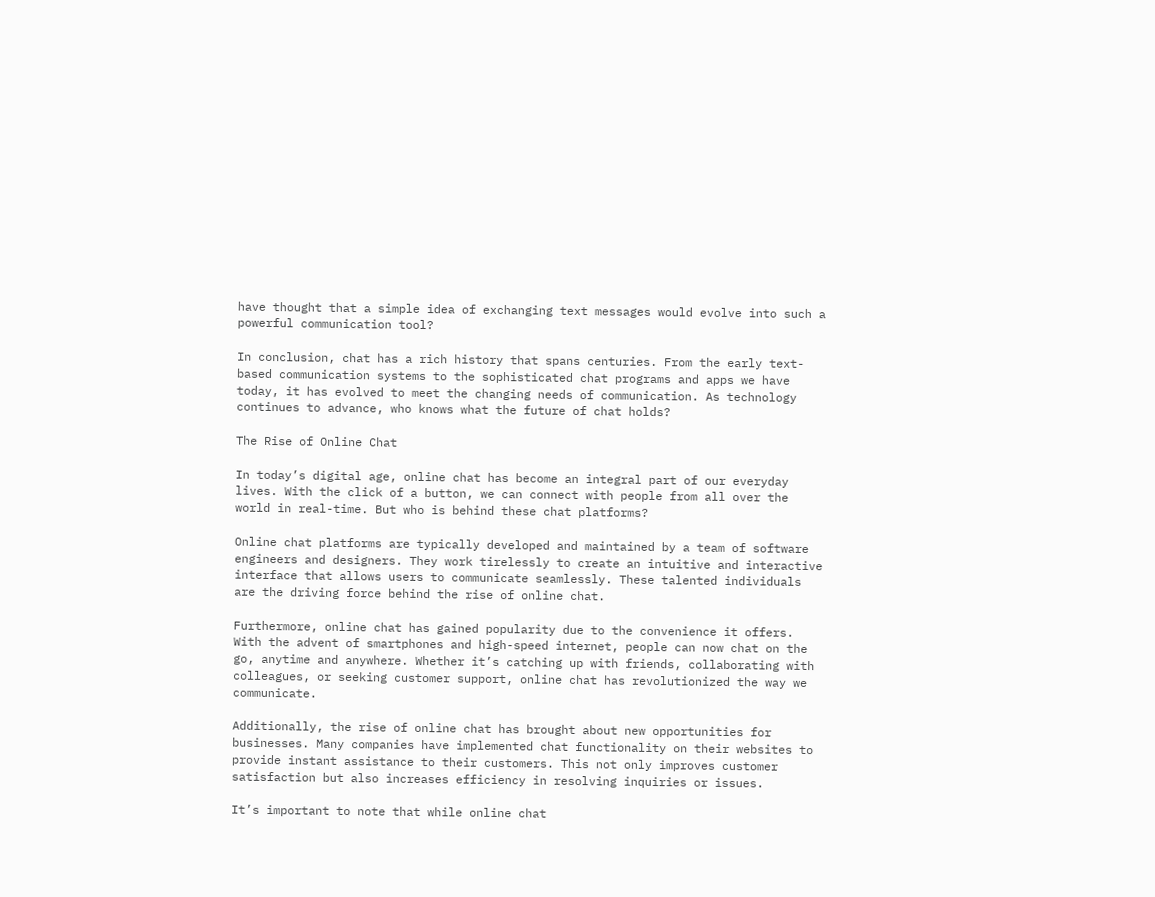have thought that a simple idea of exchanging text messages would evolve into such a powerful communication tool?

In conclusion, chat has a rich history that spans centuries. From the early text-based communication systems to the sophisticated chat programs and apps we have today, it has evolved to meet the changing needs of communication. As technology continues to advance, who knows what the future of chat holds?

The Rise of Online Chat

In today’s digital age, online chat has become an integral part of our everyday lives. With the click of a button, we can connect with people from all over the world in real-time. But who is behind these chat platforms?

Online chat platforms are typically developed and maintained by a team of software engineers and designers. They work tirelessly to create an intuitive and interactive interface that allows users to communicate seamlessly. These talented individuals are the driving force behind the rise of online chat.

Furthermore, online chat has gained popularity due to the convenience it offers. With the advent of smartphones and high-speed internet, people can now chat on the go, anytime and anywhere. Whether it’s catching up with friends, collaborating with colleagues, or seeking customer support, online chat has revolutionized the way we communicate.

Additionally, the rise of online chat has brought about new opportunities for businesses. Many companies have implemented chat functionality on their websites to provide instant assistance to their customers. This not only improves customer satisfaction but also increases efficiency in resolving inquiries or issues.

It’s important to note that while online chat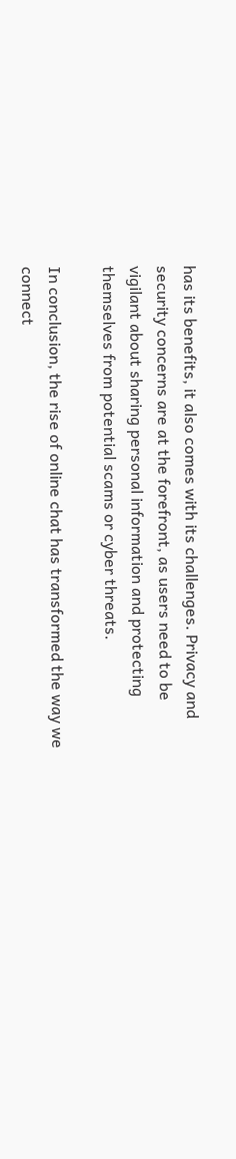has its benefits, it also comes with its challenges. Privacy and security concerns are at the forefront, as users need to be vigilant about sharing personal information and protecting themselves from potential scams or cyber threats.

In conclusion, the rise of online chat has transformed the way we connect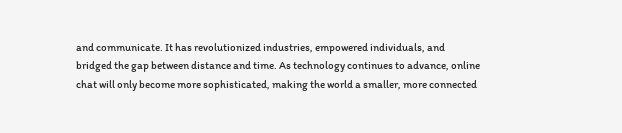and communicate. It has revolutionized industries, empowered individuals, and bridged the gap between distance and time. As technology continues to advance, online chat will only become more sophisticated, making the world a smaller, more connected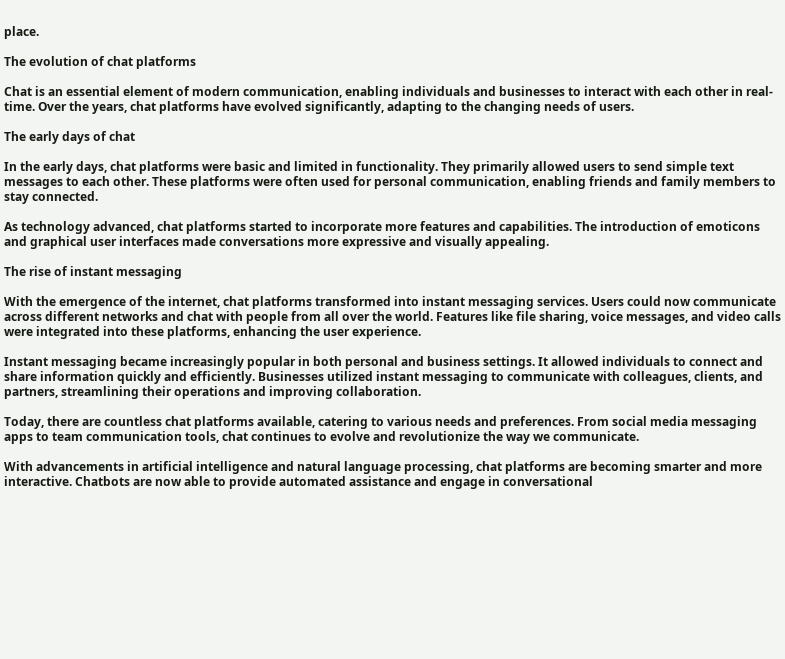place.

The evolution of chat platforms

Chat is an essential element of modern communication, enabling individuals and businesses to interact with each other in real-time. Over the years, chat platforms have evolved significantly, adapting to the changing needs of users.

The early days of chat

In the early days, chat platforms were basic and limited in functionality. They primarily allowed users to send simple text messages to each other. These platforms were often used for personal communication, enabling friends and family members to stay connected.

As technology advanced, chat platforms started to incorporate more features and capabilities. The introduction of emoticons and graphical user interfaces made conversations more expressive and visually appealing.

The rise of instant messaging

With the emergence of the internet, chat platforms transformed into instant messaging services. Users could now communicate across different networks and chat with people from all over the world. Features like file sharing, voice messages, and video calls were integrated into these platforms, enhancing the user experience.

Instant messaging became increasingly popular in both personal and business settings. It allowed individuals to connect and share information quickly and efficiently. Businesses utilized instant messaging to communicate with colleagues, clients, and partners, streamlining their operations and improving collaboration.

Today, there are countless chat platforms available, catering to various needs and preferences. From social media messaging apps to team communication tools, chat continues to evolve and revolutionize the way we communicate.

With advancements in artificial intelligence and natural language processing, chat platforms are becoming smarter and more interactive. Chatbots are now able to provide automated assistance and engage in conversational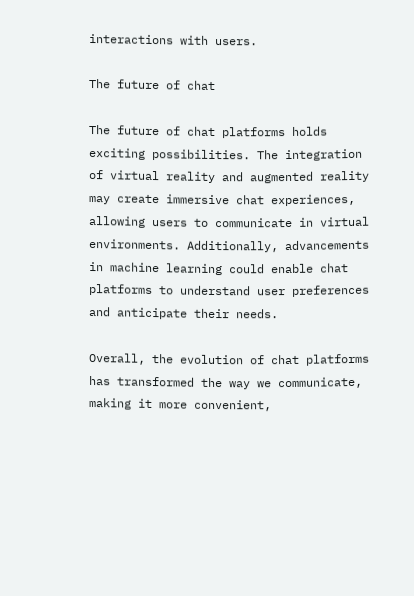interactions with users.

The future of chat

The future of chat platforms holds exciting possibilities. The integration of virtual reality and augmented reality may create immersive chat experiences, allowing users to communicate in virtual environments. Additionally, advancements in machine learning could enable chat platforms to understand user preferences and anticipate their needs.

Overall, the evolution of chat platforms has transformed the way we communicate, making it more convenient,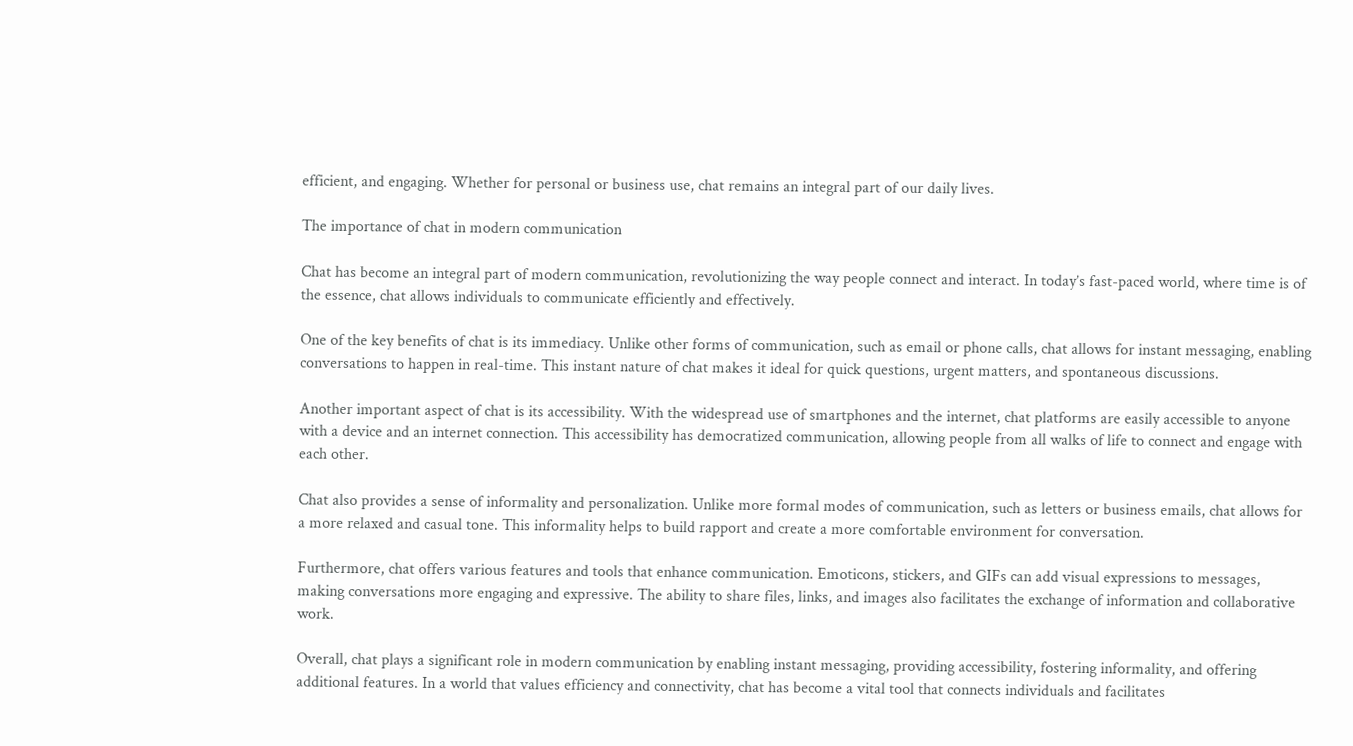efficient, and engaging. Whether for personal or business use, chat remains an integral part of our daily lives.

The importance of chat in modern communication

Chat has become an integral part of modern communication, revolutionizing the way people connect and interact. In today’s fast-paced world, where time is of the essence, chat allows individuals to communicate efficiently and effectively.

One of the key benefits of chat is its immediacy. Unlike other forms of communication, such as email or phone calls, chat allows for instant messaging, enabling conversations to happen in real-time. This instant nature of chat makes it ideal for quick questions, urgent matters, and spontaneous discussions.

Another important aspect of chat is its accessibility. With the widespread use of smartphones and the internet, chat platforms are easily accessible to anyone with a device and an internet connection. This accessibility has democratized communication, allowing people from all walks of life to connect and engage with each other.

Chat also provides a sense of informality and personalization. Unlike more formal modes of communication, such as letters or business emails, chat allows for a more relaxed and casual tone. This informality helps to build rapport and create a more comfortable environment for conversation.

Furthermore, chat offers various features and tools that enhance communication. Emoticons, stickers, and GIFs can add visual expressions to messages, making conversations more engaging and expressive. The ability to share files, links, and images also facilitates the exchange of information and collaborative work.

Overall, chat plays a significant role in modern communication by enabling instant messaging, providing accessibility, fostering informality, and offering additional features. In a world that values efficiency and connectivity, chat has become a vital tool that connects individuals and facilitates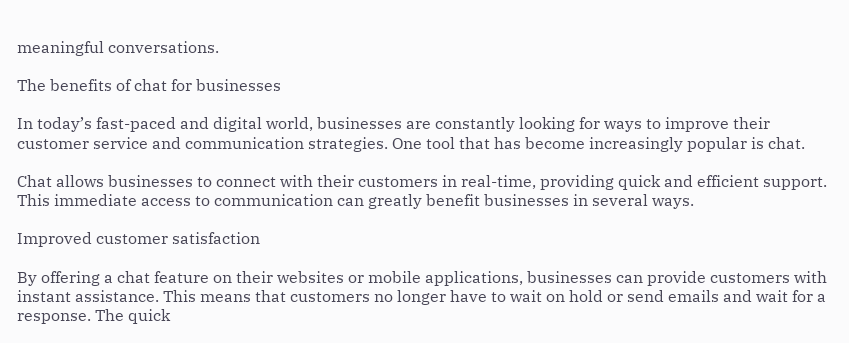meaningful conversations.

The benefits of chat for businesses

In today’s fast-paced and digital world, businesses are constantly looking for ways to improve their customer service and communication strategies. One tool that has become increasingly popular is chat.

Chat allows businesses to connect with their customers in real-time, providing quick and efficient support. This immediate access to communication can greatly benefit businesses in several ways.

Improved customer satisfaction

By offering a chat feature on their websites or mobile applications, businesses can provide customers with instant assistance. This means that customers no longer have to wait on hold or send emails and wait for a response. The quick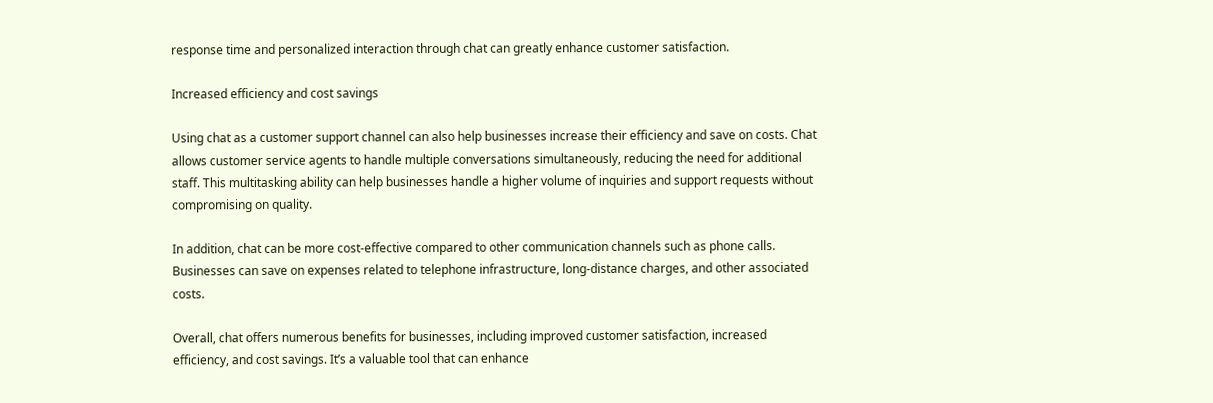response time and personalized interaction through chat can greatly enhance customer satisfaction.

Increased efficiency and cost savings

Using chat as a customer support channel can also help businesses increase their efficiency and save on costs. Chat allows customer service agents to handle multiple conversations simultaneously, reducing the need for additional staff. This multitasking ability can help businesses handle a higher volume of inquiries and support requests without compromising on quality.

In addition, chat can be more cost-effective compared to other communication channels such as phone calls. Businesses can save on expenses related to telephone infrastructure, long-distance charges, and other associated costs.

Overall, chat offers numerous benefits for businesses, including improved customer satisfaction, increased efficiency, and cost savings. It’s a valuable tool that can enhance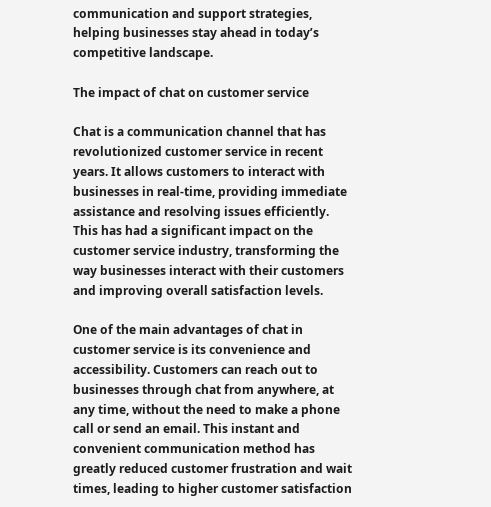communication and support strategies, helping businesses stay ahead in today’s competitive landscape.

The impact of chat on customer service

Chat is a communication channel that has revolutionized customer service in recent years. It allows customers to interact with businesses in real-time, providing immediate assistance and resolving issues efficiently. This has had a significant impact on the customer service industry, transforming the way businesses interact with their customers and improving overall satisfaction levels.

One of the main advantages of chat in customer service is its convenience and accessibility. Customers can reach out to businesses through chat from anywhere, at any time, without the need to make a phone call or send an email. This instant and convenient communication method has greatly reduced customer frustration and wait times, leading to higher customer satisfaction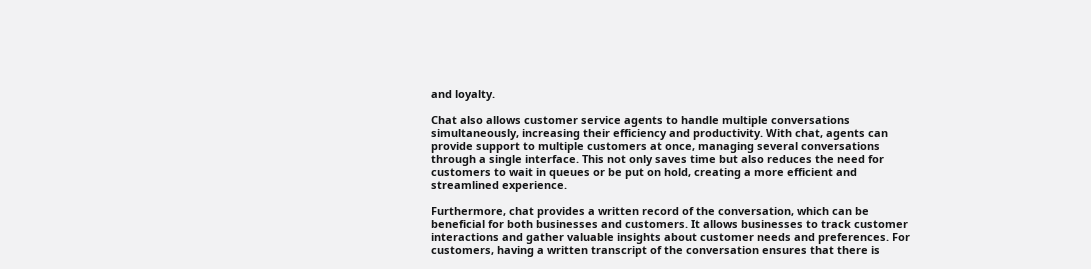and loyalty.

Chat also allows customer service agents to handle multiple conversations simultaneously, increasing their efficiency and productivity. With chat, agents can provide support to multiple customers at once, managing several conversations through a single interface. This not only saves time but also reduces the need for customers to wait in queues or be put on hold, creating a more efficient and streamlined experience.

Furthermore, chat provides a written record of the conversation, which can be beneficial for both businesses and customers. It allows businesses to track customer interactions and gather valuable insights about customer needs and preferences. For customers, having a written transcript of the conversation ensures that there is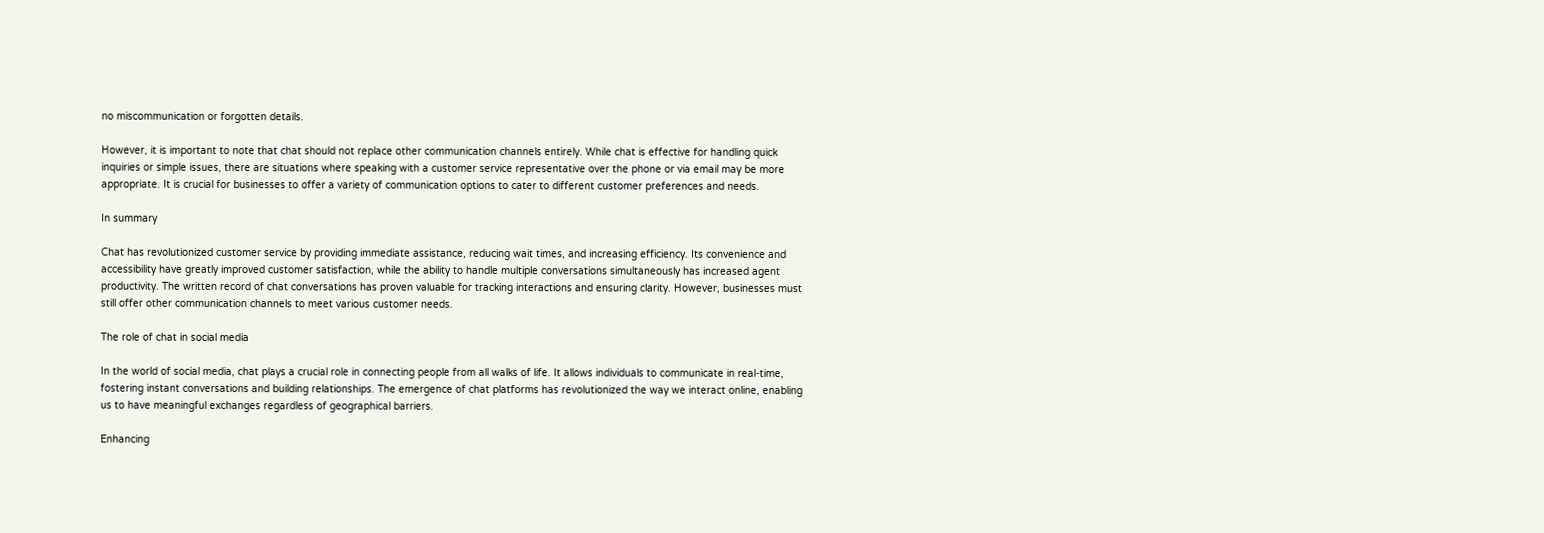no miscommunication or forgotten details.

However, it is important to note that chat should not replace other communication channels entirely. While chat is effective for handling quick inquiries or simple issues, there are situations where speaking with a customer service representative over the phone or via email may be more appropriate. It is crucial for businesses to offer a variety of communication options to cater to different customer preferences and needs.

In summary

Chat has revolutionized customer service by providing immediate assistance, reducing wait times, and increasing efficiency. Its convenience and accessibility have greatly improved customer satisfaction, while the ability to handle multiple conversations simultaneously has increased agent productivity. The written record of chat conversations has proven valuable for tracking interactions and ensuring clarity. However, businesses must still offer other communication channels to meet various customer needs.

The role of chat in social media

In the world of social media, chat plays a crucial role in connecting people from all walks of life. It allows individuals to communicate in real-time, fostering instant conversations and building relationships. The emergence of chat platforms has revolutionized the way we interact online, enabling us to have meaningful exchanges regardless of geographical barriers.

Enhancing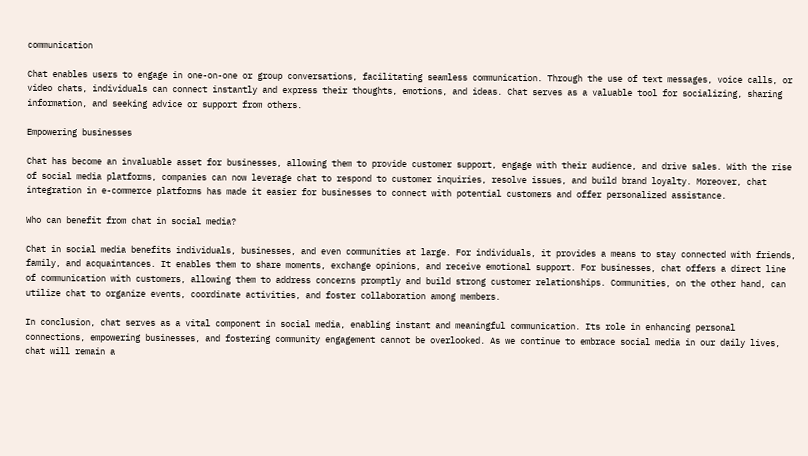communication

Chat enables users to engage in one-on-one or group conversations, facilitating seamless communication. Through the use of text messages, voice calls, or video chats, individuals can connect instantly and express their thoughts, emotions, and ideas. Chat serves as a valuable tool for socializing, sharing information, and seeking advice or support from others.

Empowering businesses

Chat has become an invaluable asset for businesses, allowing them to provide customer support, engage with their audience, and drive sales. With the rise of social media platforms, companies can now leverage chat to respond to customer inquiries, resolve issues, and build brand loyalty. Moreover, chat integration in e-commerce platforms has made it easier for businesses to connect with potential customers and offer personalized assistance.

Who can benefit from chat in social media?

Chat in social media benefits individuals, businesses, and even communities at large. For individuals, it provides a means to stay connected with friends, family, and acquaintances. It enables them to share moments, exchange opinions, and receive emotional support. For businesses, chat offers a direct line of communication with customers, allowing them to address concerns promptly and build strong customer relationships. Communities, on the other hand, can utilize chat to organize events, coordinate activities, and foster collaboration among members.

In conclusion, chat serves as a vital component in social media, enabling instant and meaningful communication. Its role in enhancing personal connections, empowering businesses, and fostering community engagement cannot be overlooked. As we continue to embrace social media in our daily lives, chat will remain a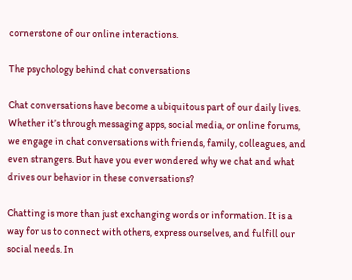cornerstone of our online interactions.

The psychology behind chat conversations

Chat conversations have become a ubiquitous part of our daily lives. Whether it’s through messaging apps, social media, or online forums, we engage in chat conversations with friends, family, colleagues, and even strangers. But have you ever wondered why we chat and what drives our behavior in these conversations?

Chatting is more than just exchanging words or information. It is a way for us to connect with others, express ourselves, and fulfill our social needs. In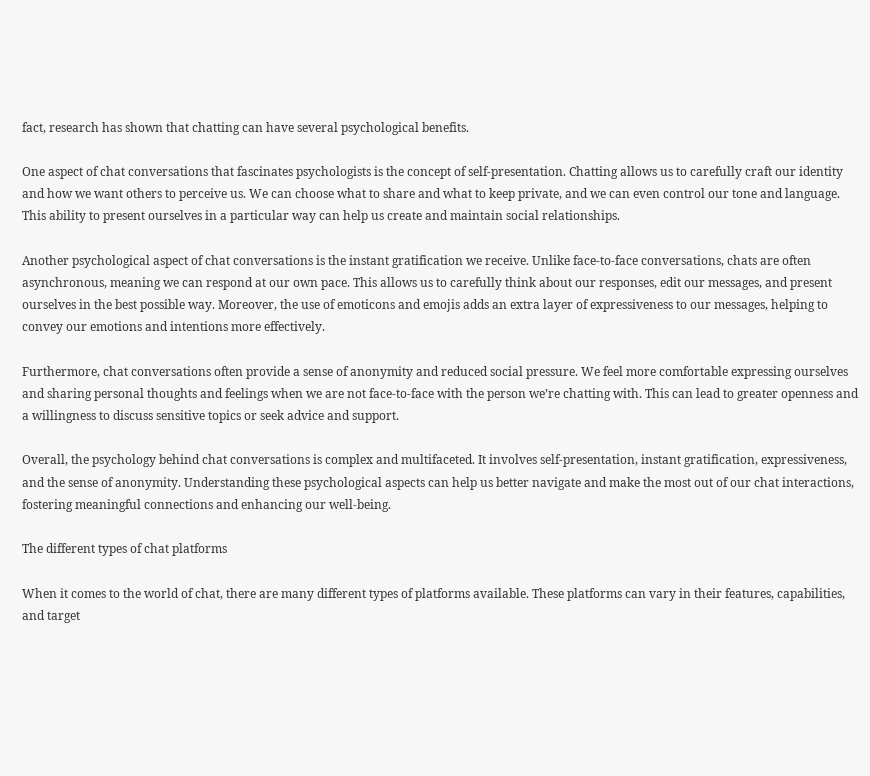fact, research has shown that chatting can have several psychological benefits.

One aspect of chat conversations that fascinates psychologists is the concept of self-presentation. Chatting allows us to carefully craft our identity and how we want others to perceive us. We can choose what to share and what to keep private, and we can even control our tone and language. This ability to present ourselves in a particular way can help us create and maintain social relationships.

Another psychological aspect of chat conversations is the instant gratification we receive. Unlike face-to-face conversations, chats are often asynchronous, meaning we can respond at our own pace. This allows us to carefully think about our responses, edit our messages, and present ourselves in the best possible way. Moreover, the use of emoticons and emojis adds an extra layer of expressiveness to our messages, helping to convey our emotions and intentions more effectively.

Furthermore, chat conversations often provide a sense of anonymity and reduced social pressure. We feel more comfortable expressing ourselves and sharing personal thoughts and feelings when we are not face-to-face with the person we’re chatting with. This can lead to greater openness and a willingness to discuss sensitive topics or seek advice and support.

Overall, the psychology behind chat conversations is complex and multifaceted. It involves self-presentation, instant gratification, expressiveness, and the sense of anonymity. Understanding these psychological aspects can help us better navigate and make the most out of our chat interactions, fostering meaningful connections and enhancing our well-being.

The different types of chat platforms

When it comes to the world of chat, there are many different types of platforms available. These platforms can vary in their features, capabilities, and target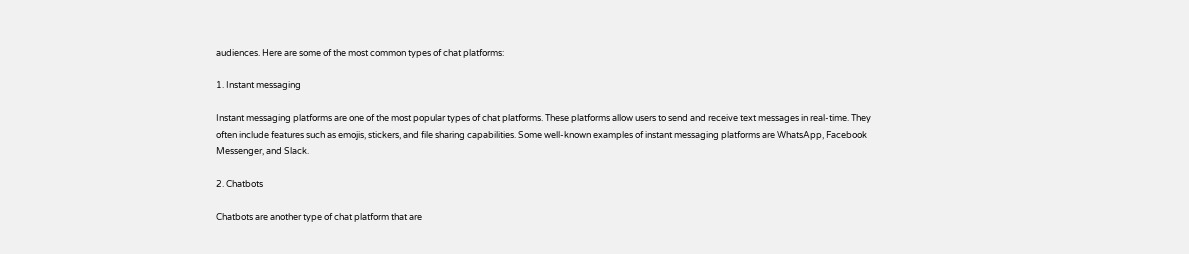audiences. Here are some of the most common types of chat platforms:

1. Instant messaging

Instant messaging platforms are one of the most popular types of chat platforms. These platforms allow users to send and receive text messages in real-time. They often include features such as emojis, stickers, and file sharing capabilities. Some well-known examples of instant messaging platforms are WhatsApp, Facebook Messenger, and Slack.

2. Chatbots

Chatbots are another type of chat platform that are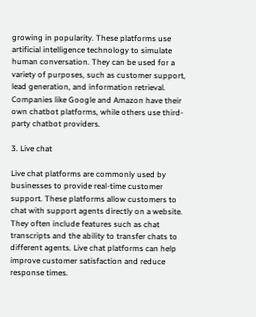growing in popularity. These platforms use artificial intelligence technology to simulate human conversation. They can be used for a variety of purposes, such as customer support, lead generation, and information retrieval. Companies like Google and Amazon have their own chatbot platforms, while others use third-party chatbot providers.

3. Live chat

Live chat platforms are commonly used by businesses to provide real-time customer support. These platforms allow customers to chat with support agents directly on a website. They often include features such as chat transcripts and the ability to transfer chats to different agents. Live chat platforms can help improve customer satisfaction and reduce response times.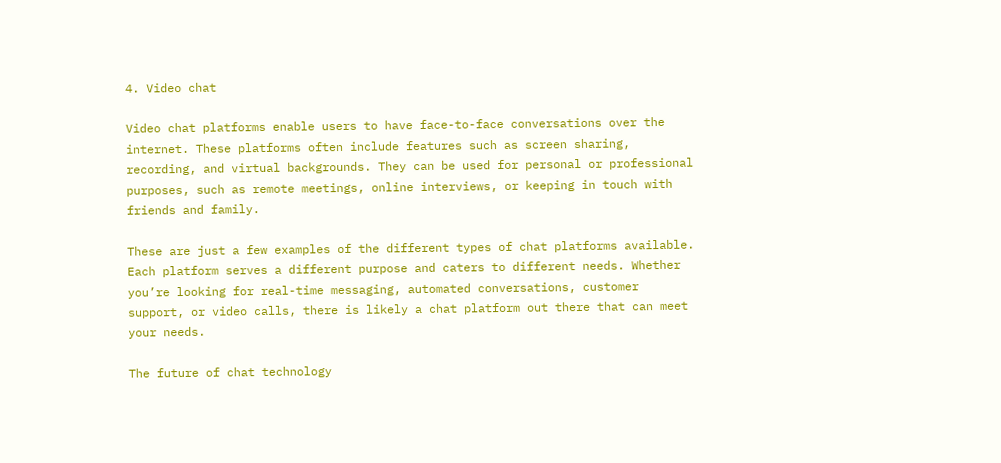4. Video chat

Video chat platforms enable users to have face-to-face conversations over the internet. These platforms often include features such as screen sharing, recording, and virtual backgrounds. They can be used for personal or professional purposes, such as remote meetings, online interviews, or keeping in touch with friends and family.

These are just a few examples of the different types of chat platforms available. Each platform serves a different purpose and caters to different needs. Whether you’re looking for real-time messaging, automated conversations, customer support, or video calls, there is likely a chat platform out there that can meet your needs.

The future of chat technology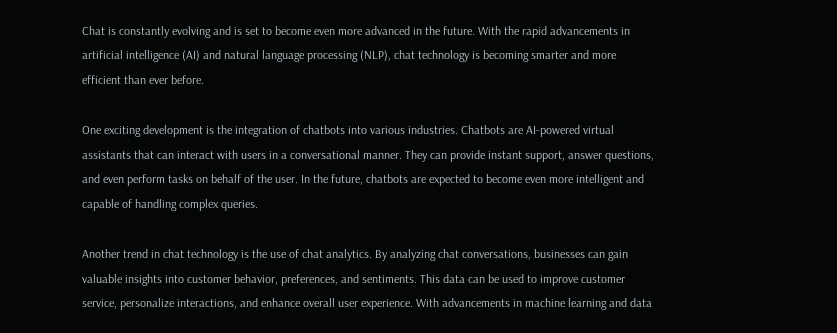Chat is constantly evolving and is set to become even more advanced in the future. With the rapid advancements in artificial intelligence (AI) and natural language processing (NLP), chat technology is becoming smarter and more efficient than ever before.

One exciting development is the integration of chatbots into various industries. Chatbots are AI-powered virtual assistants that can interact with users in a conversational manner. They can provide instant support, answer questions, and even perform tasks on behalf of the user. In the future, chatbots are expected to become even more intelligent and capable of handling complex queries.

Another trend in chat technology is the use of chat analytics. By analyzing chat conversations, businesses can gain valuable insights into customer behavior, preferences, and sentiments. This data can be used to improve customer service, personalize interactions, and enhance overall user experience. With advancements in machine learning and data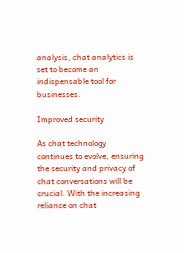analysis, chat analytics is set to become an indispensable tool for businesses.

Improved security

As chat technology continues to evolve, ensuring the security and privacy of chat conversations will be crucial. With the increasing reliance on chat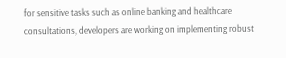for sensitive tasks such as online banking and healthcare consultations, developers are working on implementing robust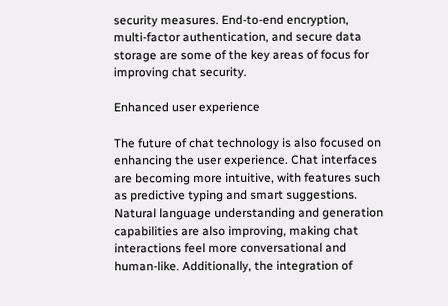security measures. End-to-end encryption, multi-factor authentication, and secure data storage are some of the key areas of focus for improving chat security.

Enhanced user experience

The future of chat technology is also focused on enhancing the user experience. Chat interfaces are becoming more intuitive, with features such as predictive typing and smart suggestions. Natural language understanding and generation capabilities are also improving, making chat interactions feel more conversational and human-like. Additionally, the integration of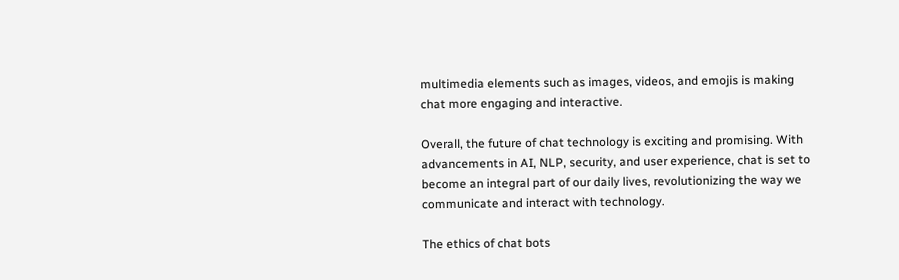multimedia elements such as images, videos, and emojis is making chat more engaging and interactive.

Overall, the future of chat technology is exciting and promising. With advancements in AI, NLP, security, and user experience, chat is set to become an integral part of our daily lives, revolutionizing the way we communicate and interact with technology.

The ethics of chat bots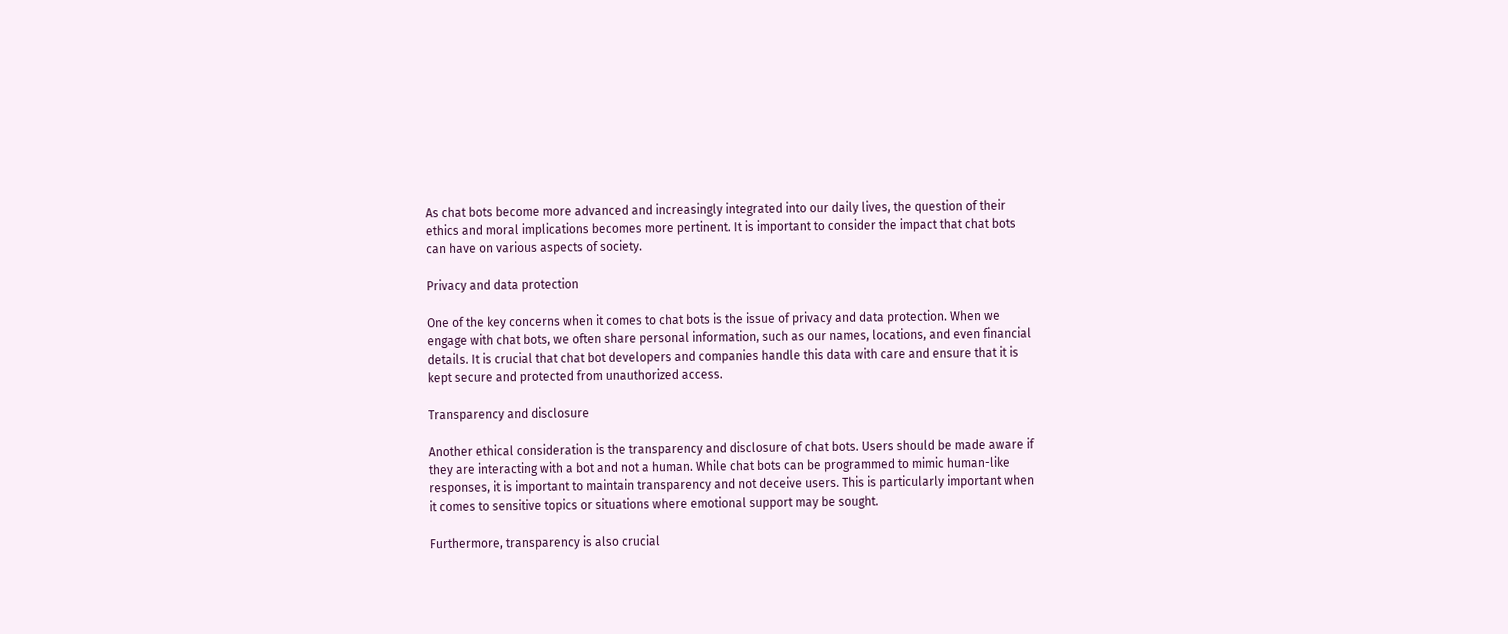As chat bots become more advanced and increasingly integrated into our daily lives, the question of their ethics and moral implications becomes more pertinent. It is important to consider the impact that chat bots can have on various aspects of society.

Privacy and data protection

One of the key concerns when it comes to chat bots is the issue of privacy and data protection. When we engage with chat bots, we often share personal information, such as our names, locations, and even financial details. It is crucial that chat bot developers and companies handle this data with care and ensure that it is kept secure and protected from unauthorized access.

Transparency and disclosure

Another ethical consideration is the transparency and disclosure of chat bots. Users should be made aware if they are interacting with a bot and not a human. While chat bots can be programmed to mimic human-like responses, it is important to maintain transparency and not deceive users. This is particularly important when it comes to sensitive topics or situations where emotional support may be sought.

Furthermore, transparency is also crucial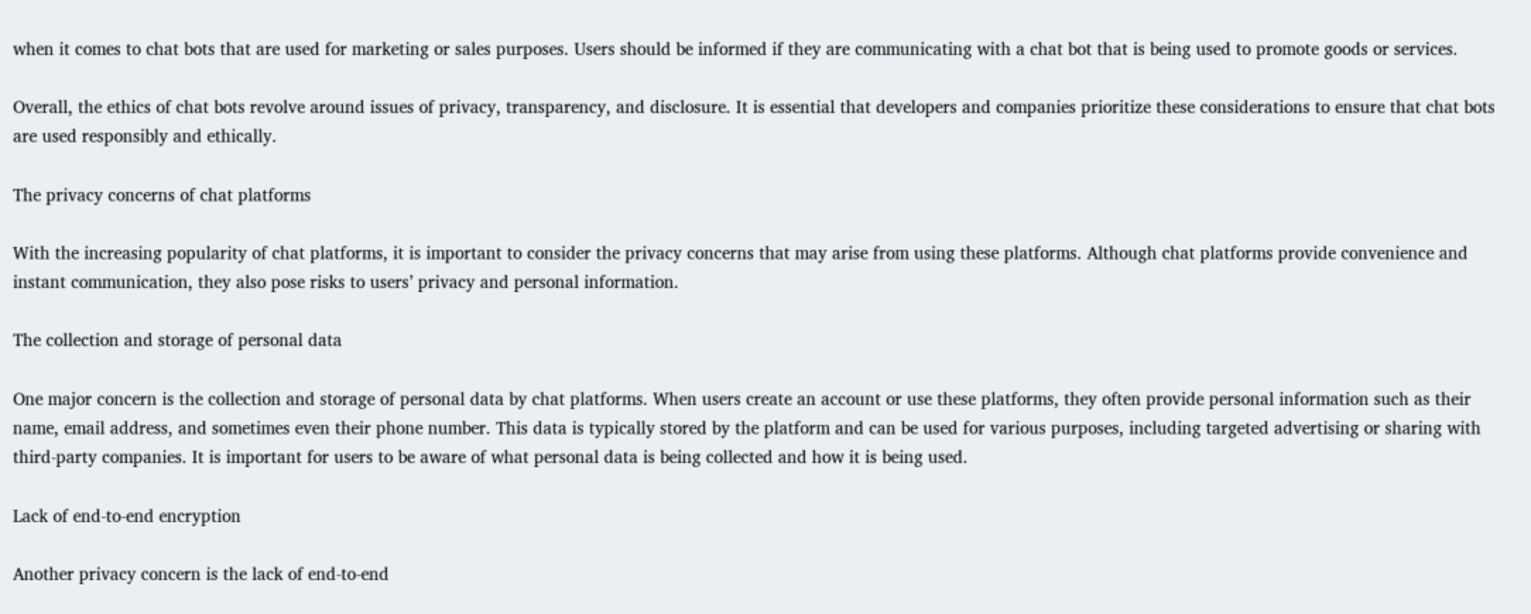when it comes to chat bots that are used for marketing or sales purposes. Users should be informed if they are communicating with a chat bot that is being used to promote goods or services.

Overall, the ethics of chat bots revolve around issues of privacy, transparency, and disclosure. It is essential that developers and companies prioritize these considerations to ensure that chat bots are used responsibly and ethically.

The privacy concerns of chat platforms

With the increasing popularity of chat platforms, it is important to consider the privacy concerns that may arise from using these platforms. Although chat platforms provide convenience and instant communication, they also pose risks to users’ privacy and personal information.

The collection and storage of personal data

One major concern is the collection and storage of personal data by chat platforms. When users create an account or use these platforms, they often provide personal information such as their name, email address, and sometimes even their phone number. This data is typically stored by the platform and can be used for various purposes, including targeted advertising or sharing with third-party companies. It is important for users to be aware of what personal data is being collected and how it is being used.

Lack of end-to-end encryption

Another privacy concern is the lack of end-to-end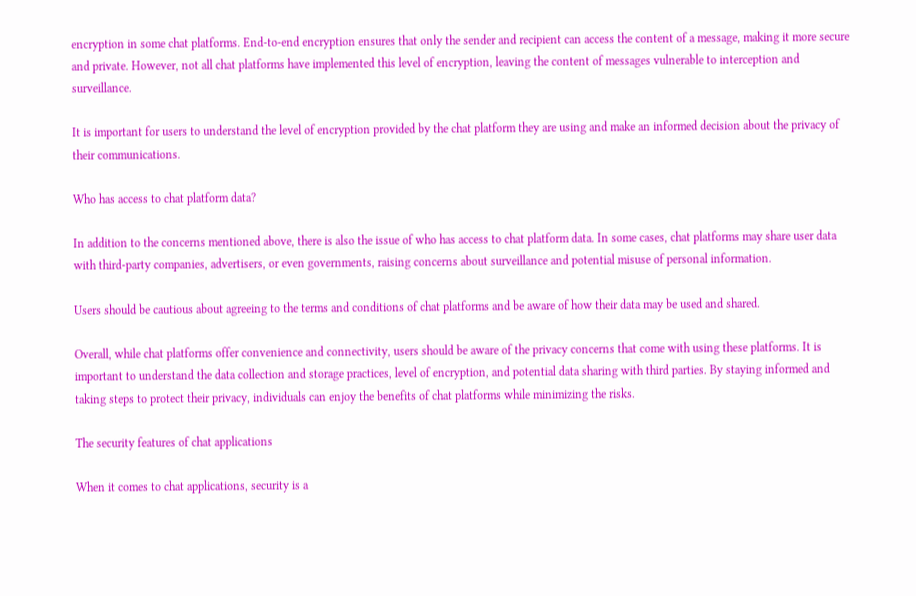encryption in some chat platforms. End-to-end encryption ensures that only the sender and recipient can access the content of a message, making it more secure and private. However, not all chat platforms have implemented this level of encryption, leaving the content of messages vulnerable to interception and surveillance.

It is important for users to understand the level of encryption provided by the chat platform they are using and make an informed decision about the privacy of their communications.

Who has access to chat platform data?

In addition to the concerns mentioned above, there is also the issue of who has access to chat platform data. In some cases, chat platforms may share user data with third-party companies, advertisers, or even governments, raising concerns about surveillance and potential misuse of personal information.

Users should be cautious about agreeing to the terms and conditions of chat platforms and be aware of how their data may be used and shared.

Overall, while chat platforms offer convenience and connectivity, users should be aware of the privacy concerns that come with using these platforms. It is important to understand the data collection and storage practices, level of encryption, and potential data sharing with third parties. By staying informed and taking steps to protect their privacy, individuals can enjoy the benefits of chat platforms while minimizing the risks.

The security features of chat applications

When it comes to chat applications, security is a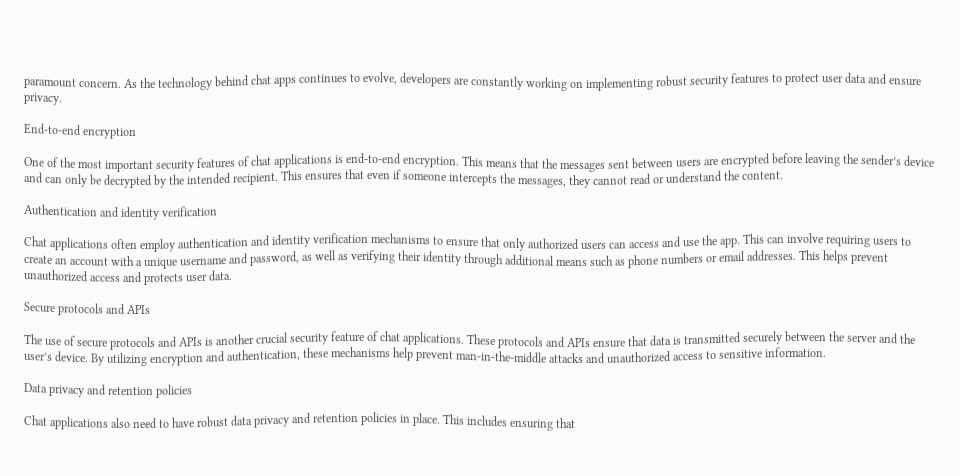paramount concern. As the technology behind chat apps continues to evolve, developers are constantly working on implementing robust security features to protect user data and ensure privacy.

End-to-end encryption

One of the most important security features of chat applications is end-to-end encryption. This means that the messages sent between users are encrypted before leaving the sender’s device and can only be decrypted by the intended recipient. This ensures that even if someone intercepts the messages, they cannot read or understand the content.

Authentication and identity verification

Chat applications often employ authentication and identity verification mechanisms to ensure that only authorized users can access and use the app. This can involve requiring users to create an account with a unique username and password, as well as verifying their identity through additional means such as phone numbers or email addresses. This helps prevent unauthorized access and protects user data.

Secure protocols and APIs

The use of secure protocols and APIs is another crucial security feature of chat applications. These protocols and APIs ensure that data is transmitted securely between the server and the user’s device. By utilizing encryption and authentication, these mechanisms help prevent man-in-the-middle attacks and unauthorized access to sensitive information.

Data privacy and retention policies

Chat applications also need to have robust data privacy and retention policies in place. This includes ensuring that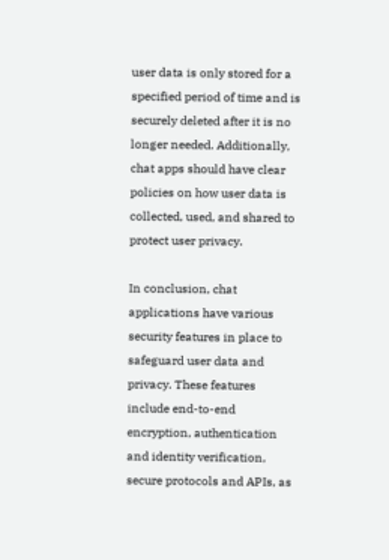user data is only stored for a specified period of time and is securely deleted after it is no longer needed. Additionally, chat apps should have clear policies on how user data is collected, used, and shared to protect user privacy.

In conclusion, chat applications have various security features in place to safeguard user data and privacy. These features include end-to-end encryption, authentication and identity verification, secure protocols and APIs, as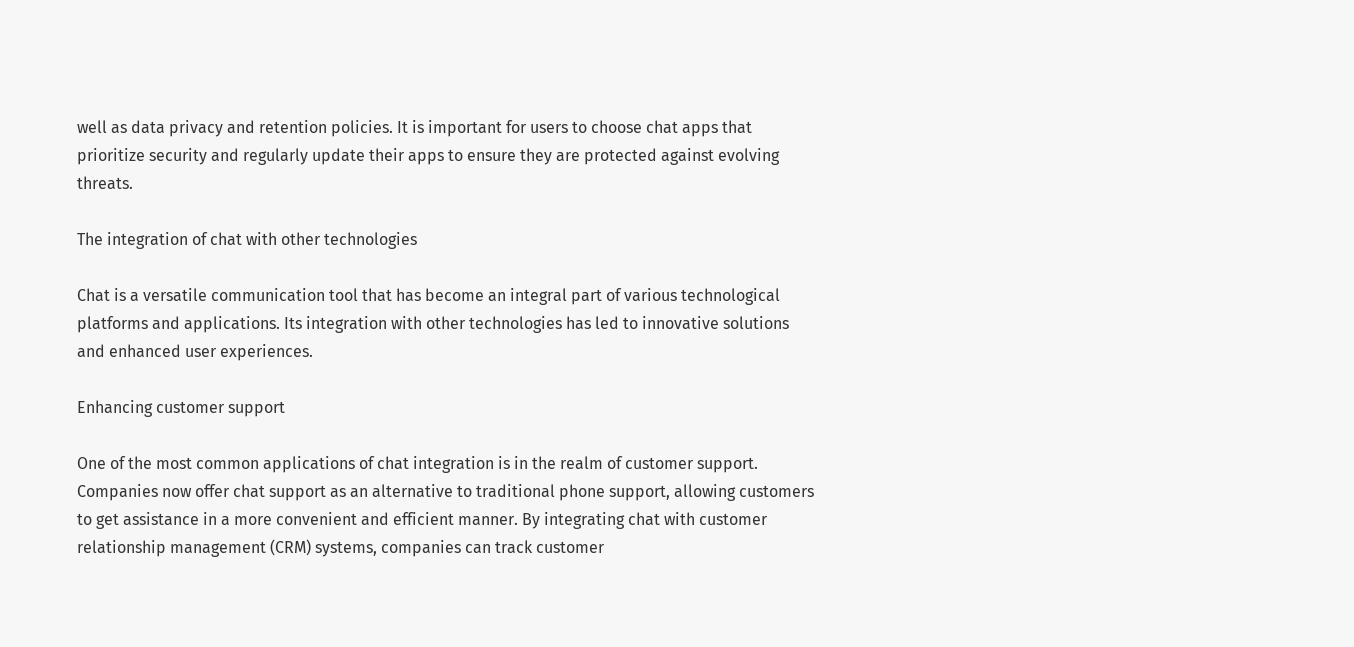well as data privacy and retention policies. It is important for users to choose chat apps that prioritize security and regularly update their apps to ensure they are protected against evolving threats.

The integration of chat with other technologies

Chat is a versatile communication tool that has become an integral part of various technological platforms and applications. Its integration with other technologies has led to innovative solutions and enhanced user experiences.

Enhancing customer support

One of the most common applications of chat integration is in the realm of customer support. Companies now offer chat support as an alternative to traditional phone support, allowing customers to get assistance in a more convenient and efficient manner. By integrating chat with customer relationship management (CRM) systems, companies can track customer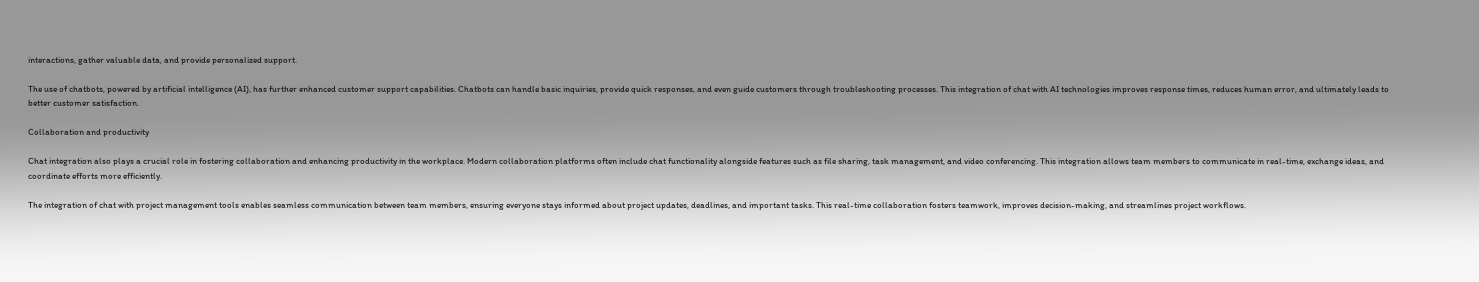interactions, gather valuable data, and provide personalized support.

The use of chatbots, powered by artificial intelligence (AI), has further enhanced customer support capabilities. Chatbots can handle basic inquiries, provide quick responses, and even guide customers through troubleshooting processes. This integration of chat with AI technologies improves response times, reduces human error, and ultimately leads to better customer satisfaction.

Collaboration and productivity

Chat integration also plays a crucial role in fostering collaboration and enhancing productivity in the workplace. Modern collaboration platforms often include chat functionality alongside features such as file sharing, task management, and video conferencing. This integration allows team members to communicate in real-time, exchange ideas, and coordinate efforts more efficiently.

The integration of chat with project management tools enables seamless communication between team members, ensuring everyone stays informed about project updates, deadlines, and important tasks. This real-time collaboration fosters teamwork, improves decision-making, and streamlines project workflows.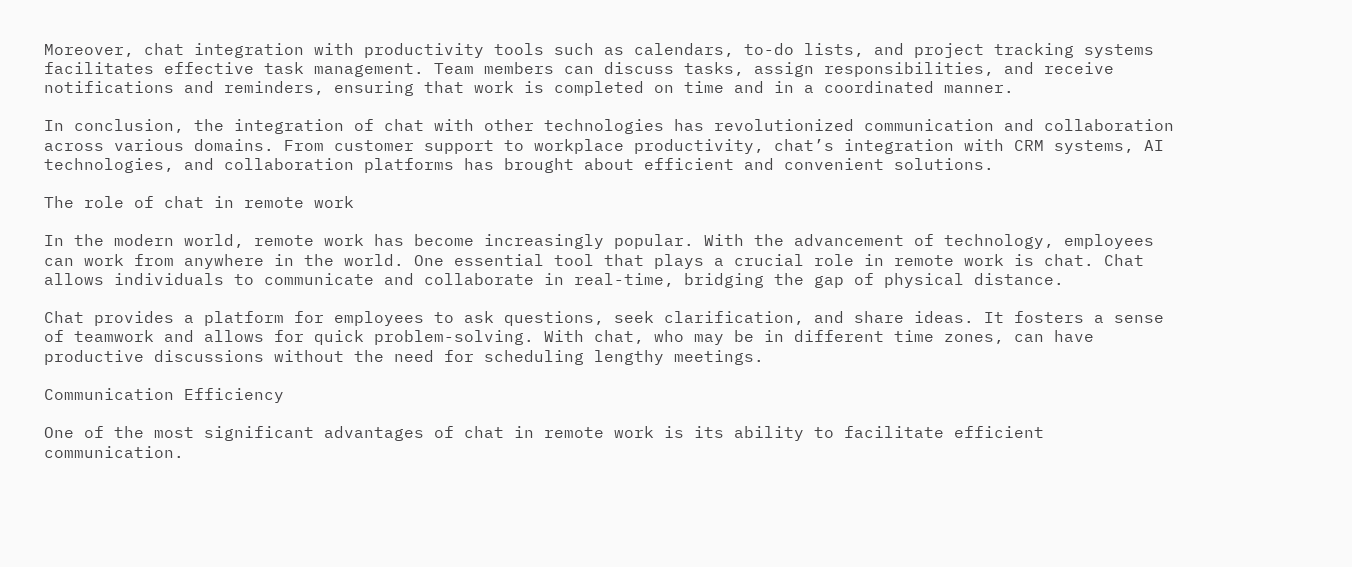Moreover, chat integration with productivity tools such as calendars, to-do lists, and project tracking systems facilitates effective task management. Team members can discuss tasks, assign responsibilities, and receive notifications and reminders, ensuring that work is completed on time and in a coordinated manner.

In conclusion, the integration of chat with other technologies has revolutionized communication and collaboration across various domains. From customer support to workplace productivity, chat’s integration with CRM systems, AI technologies, and collaboration platforms has brought about efficient and convenient solutions.

The role of chat in remote work

In the modern world, remote work has become increasingly popular. With the advancement of technology, employees can work from anywhere in the world. One essential tool that plays a crucial role in remote work is chat. Chat allows individuals to communicate and collaborate in real-time, bridging the gap of physical distance.

Chat provides a platform for employees to ask questions, seek clarification, and share ideas. It fosters a sense of teamwork and allows for quick problem-solving. With chat, who may be in different time zones, can have productive discussions without the need for scheduling lengthy meetings.

Communication Efficiency

One of the most significant advantages of chat in remote work is its ability to facilitate efficient communication.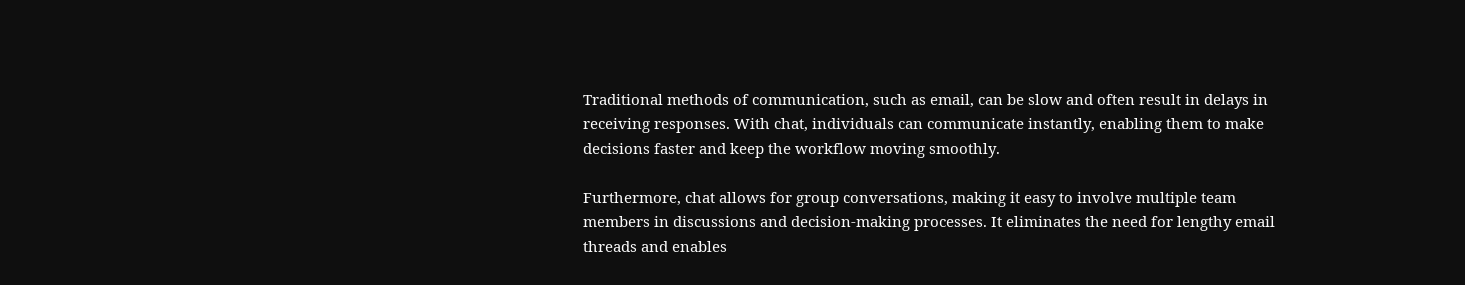Traditional methods of communication, such as email, can be slow and often result in delays in receiving responses. With chat, individuals can communicate instantly, enabling them to make decisions faster and keep the workflow moving smoothly.

Furthermore, chat allows for group conversations, making it easy to involve multiple team members in discussions and decision-making processes. It eliminates the need for lengthy email threads and enables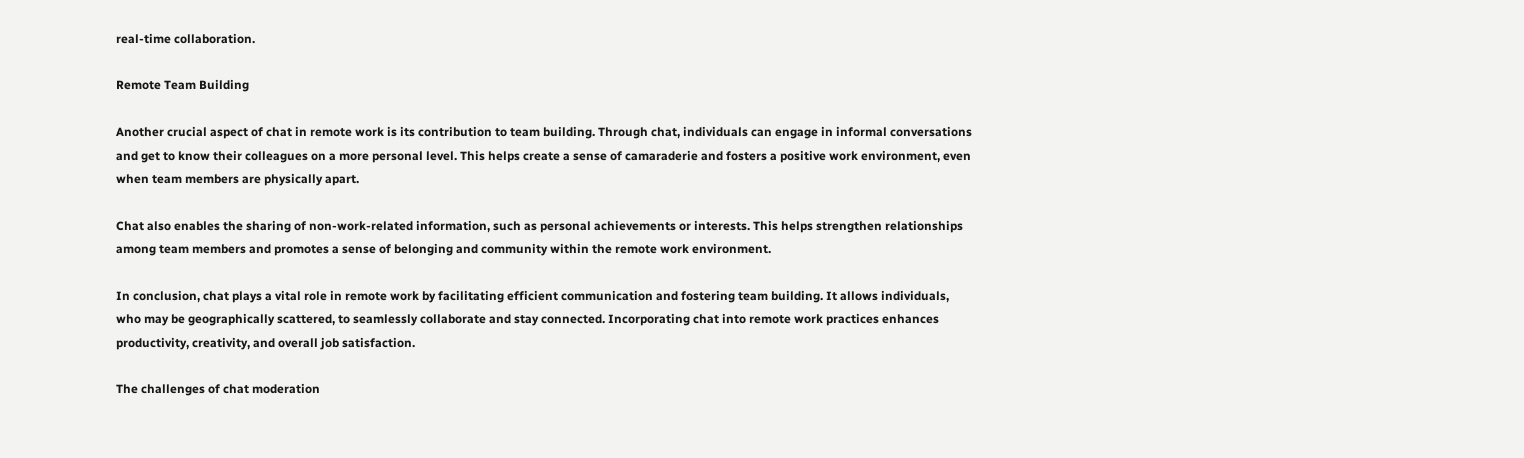real-time collaboration.

Remote Team Building

Another crucial aspect of chat in remote work is its contribution to team building. Through chat, individuals can engage in informal conversations and get to know their colleagues on a more personal level. This helps create a sense of camaraderie and fosters a positive work environment, even when team members are physically apart.

Chat also enables the sharing of non-work-related information, such as personal achievements or interests. This helps strengthen relationships among team members and promotes a sense of belonging and community within the remote work environment.

In conclusion, chat plays a vital role in remote work by facilitating efficient communication and fostering team building. It allows individuals, who may be geographically scattered, to seamlessly collaborate and stay connected. Incorporating chat into remote work practices enhances productivity, creativity, and overall job satisfaction.

The challenges of chat moderation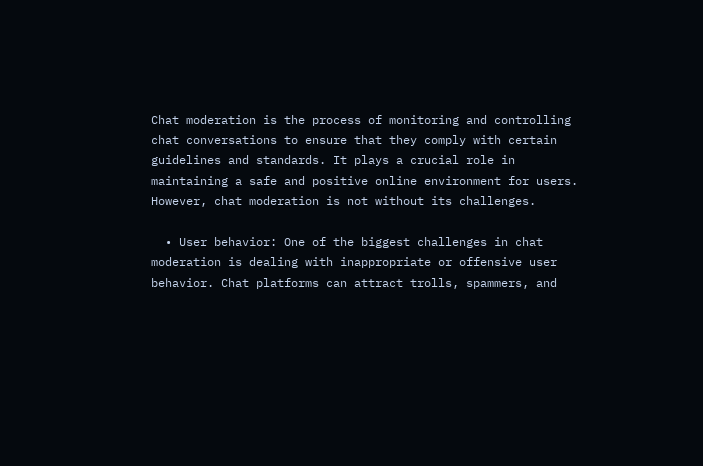Chat moderation is the process of monitoring and controlling chat conversations to ensure that they comply with certain guidelines and standards. It plays a crucial role in maintaining a safe and positive online environment for users. However, chat moderation is not without its challenges.

  • User behavior: One of the biggest challenges in chat moderation is dealing with inappropriate or offensive user behavior. Chat platforms can attract trolls, spammers, and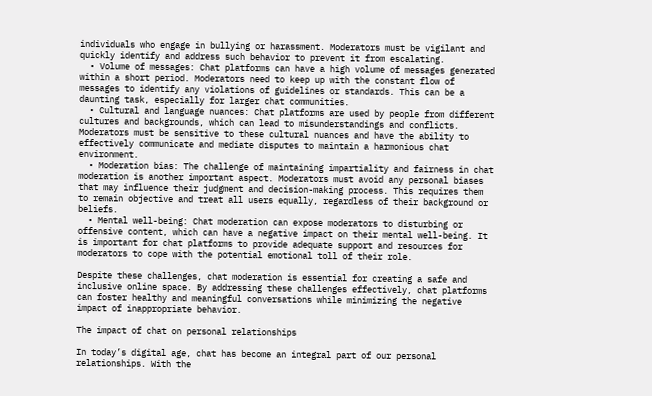individuals who engage in bullying or harassment. Moderators must be vigilant and quickly identify and address such behavior to prevent it from escalating.
  • Volume of messages: Chat platforms can have a high volume of messages generated within a short period. Moderators need to keep up with the constant flow of messages to identify any violations of guidelines or standards. This can be a daunting task, especially for larger chat communities.
  • Cultural and language nuances: Chat platforms are used by people from different cultures and backgrounds, which can lead to misunderstandings and conflicts. Moderators must be sensitive to these cultural nuances and have the ability to effectively communicate and mediate disputes to maintain a harmonious chat environment.
  • Moderation bias: The challenge of maintaining impartiality and fairness in chat moderation is another important aspect. Moderators must avoid any personal biases that may influence their judgment and decision-making process. This requires them to remain objective and treat all users equally, regardless of their background or beliefs.
  • Mental well-being: Chat moderation can expose moderators to disturbing or offensive content, which can have a negative impact on their mental well-being. It is important for chat platforms to provide adequate support and resources for moderators to cope with the potential emotional toll of their role.

Despite these challenges, chat moderation is essential for creating a safe and inclusive online space. By addressing these challenges effectively, chat platforms can foster healthy and meaningful conversations while minimizing the negative impact of inappropriate behavior.

The impact of chat on personal relationships

In today’s digital age, chat has become an integral part of our personal relationships. With the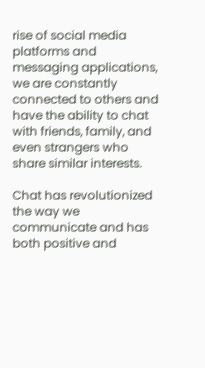rise of social media platforms and messaging applications, we are constantly connected to others and have the ability to chat with friends, family, and even strangers who share similar interests.

Chat has revolutionized the way we communicate and has both positive and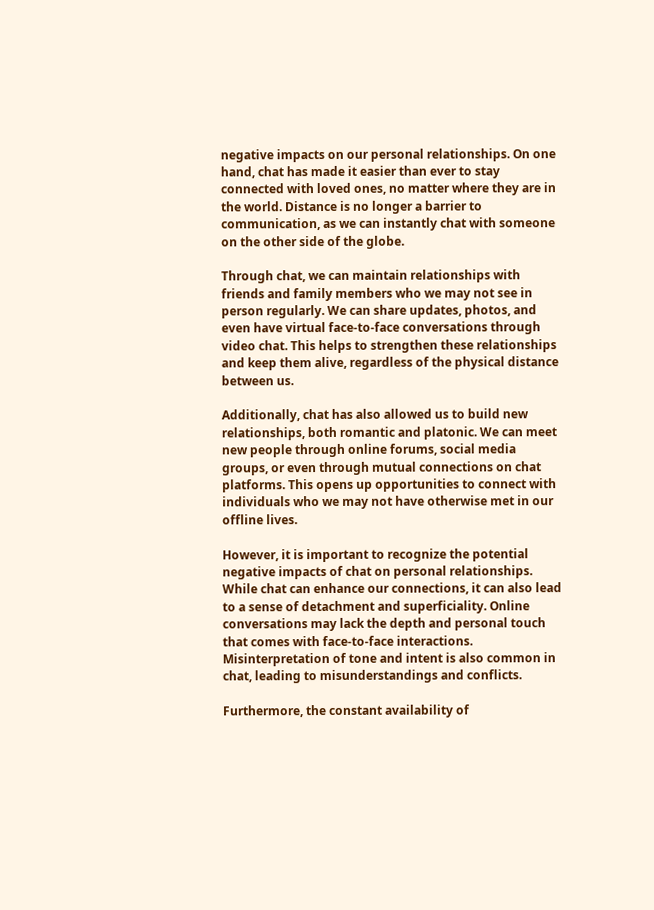negative impacts on our personal relationships. On one hand, chat has made it easier than ever to stay connected with loved ones, no matter where they are in the world. Distance is no longer a barrier to communication, as we can instantly chat with someone on the other side of the globe.

Through chat, we can maintain relationships with friends and family members who we may not see in person regularly. We can share updates, photos, and even have virtual face-to-face conversations through video chat. This helps to strengthen these relationships and keep them alive, regardless of the physical distance between us.

Additionally, chat has also allowed us to build new relationships, both romantic and platonic. We can meet new people through online forums, social media groups, or even through mutual connections on chat platforms. This opens up opportunities to connect with individuals who we may not have otherwise met in our offline lives.

However, it is important to recognize the potential negative impacts of chat on personal relationships. While chat can enhance our connections, it can also lead to a sense of detachment and superficiality. Online conversations may lack the depth and personal touch that comes with face-to-face interactions. Misinterpretation of tone and intent is also common in chat, leading to misunderstandings and conflicts.

Furthermore, the constant availability of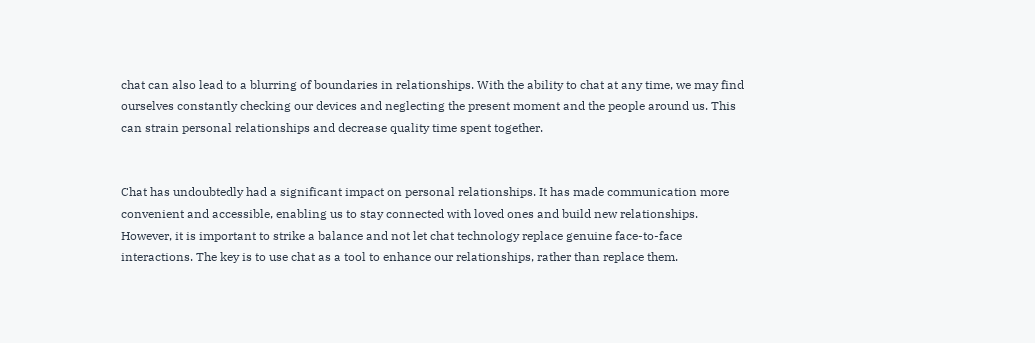chat can also lead to a blurring of boundaries in relationships. With the ability to chat at any time, we may find ourselves constantly checking our devices and neglecting the present moment and the people around us. This can strain personal relationships and decrease quality time spent together.


Chat has undoubtedly had a significant impact on personal relationships. It has made communication more convenient and accessible, enabling us to stay connected with loved ones and build new relationships. However, it is important to strike a balance and not let chat technology replace genuine face-to-face interactions. The key is to use chat as a tool to enhance our relationships, rather than replace them.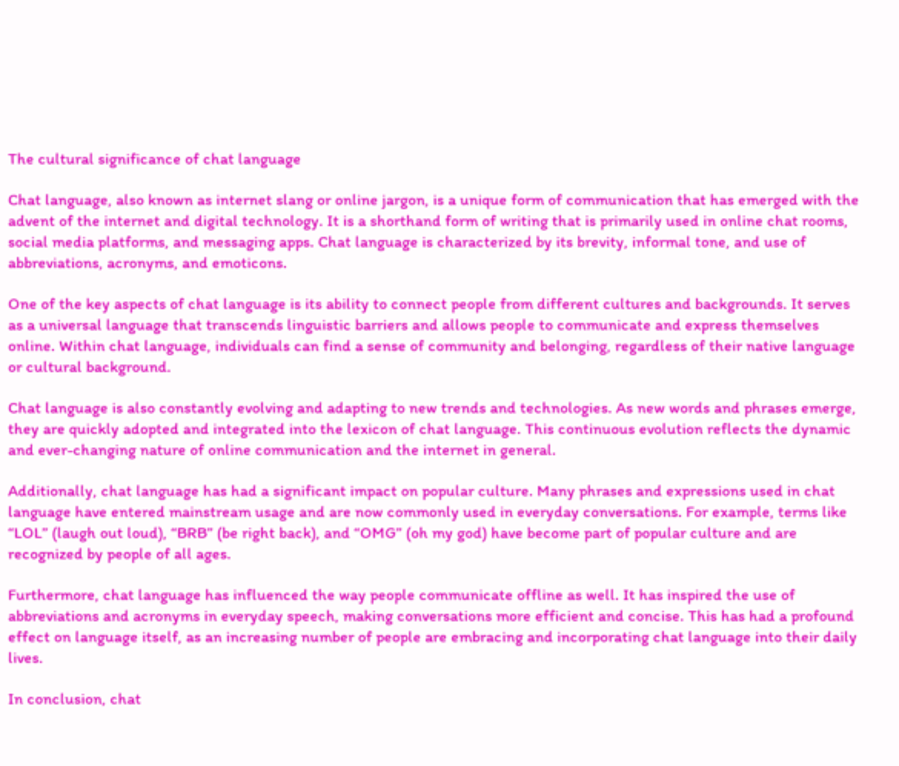The cultural significance of chat language

Chat language, also known as internet slang or online jargon, is a unique form of communication that has emerged with the advent of the internet and digital technology. It is a shorthand form of writing that is primarily used in online chat rooms, social media platforms, and messaging apps. Chat language is characterized by its brevity, informal tone, and use of abbreviations, acronyms, and emoticons.

One of the key aspects of chat language is its ability to connect people from different cultures and backgrounds. It serves as a universal language that transcends linguistic barriers and allows people to communicate and express themselves online. Within chat language, individuals can find a sense of community and belonging, regardless of their native language or cultural background.

Chat language is also constantly evolving and adapting to new trends and technologies. As new words and phrases emerge, they are quickly adopted and integrated into the lexicon of chat language. This continuous evolution reflects the dynamic and ever-changing nature of online communication and the internet in general.

Additionally, chat language has had a significant impact on popular culture. Many phrases and expressions used in chat language have entered mainstream usage and are now commonly used in everyday conversations. For example, terms like “LOL” (laugh out loud), “BRB” (be right back), and “OMG” (oh my god) have become part of popular culture and are recognized by people of all ages.

Furthermore, chat language has influenced the way people communicate offline as well. It has inspired the use of abbreviations and acronyms in everyday speech, making conversations more efficient and concise. This has had a profound effect on language itself, as an increasing number of people are embracing and incorporating chat language into their daily lives.

In conclusion, chat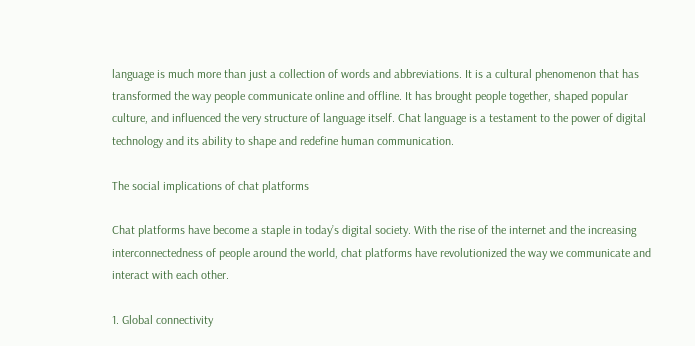language is much more than just a collection of words and abbreviations. It is a cultural phenomenon that has transformed the way people communicate online and offline. It has brought people together, shaped popular culture, and influenced the very structure of language itself. Chat language is a testament to the power of digital technology and its ability to shape and redefine human communication.

The social implications of chat platforms

Chat platforms have become a staple in today’s digital society. With the rise of the internet and the increasing interconnectedness of people around the world, chat platforms have revolutionized the way we communicate and interact with each other.

1. Global connectivity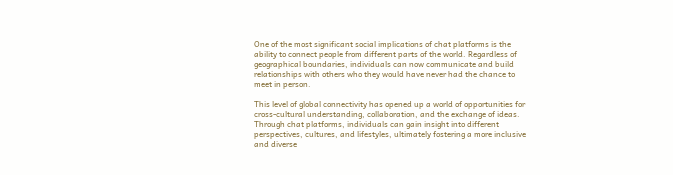One of the most significant social implications of chat platforms is the ability to connect people from different parts of the world. Regardless of geographical boundaries, individuals can now communicate and build relationships with others who they would have never had the chance to meet in person.

This level of global connectivity has opened up a world of opportunities for cross-cultural understanding, collaboration, and the exchange of ideas. Through chat platforms, individuals can gain insight into different perspectives, cultures, and lifestyles, ultimately fostering a more inclusive and diverse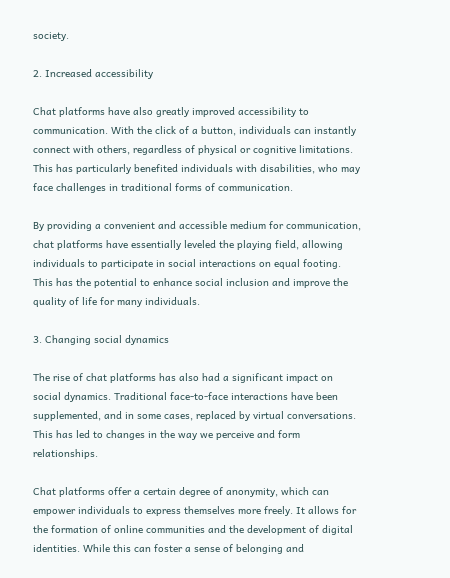society.

2. Increased accessibility

Chat platforms have also greatly improved accessibility to communication. With the click of a button, individuals can instantly connect with others, regardless of physical or cognitive limitations. This has particularly benefited individuals with disabilities, who may face challenges in traditional forms of communication.

By providing a convenient and accessible medium for communication, chat platforms have essentially leveled the playing field, allowing individuals to participate in social interactions on equal footing. This has the potential to enhance social inclusion and improve the quality of life for many individuals.

3. Changing social dynamics

The rise of chat platforms has also had a significant impact on social dynamics. Traditional face-to-face interactions have been supplemented, and in some cases, replaced by virtual conversations. This has led to changes in the way we perceive and form relationships.

Chat platforms offer a certain degree of anonymity, which can empower individuals to express themselves more freely. It allows for the formation of online communities and the development of digital identities. While this can foster a sense of belonging and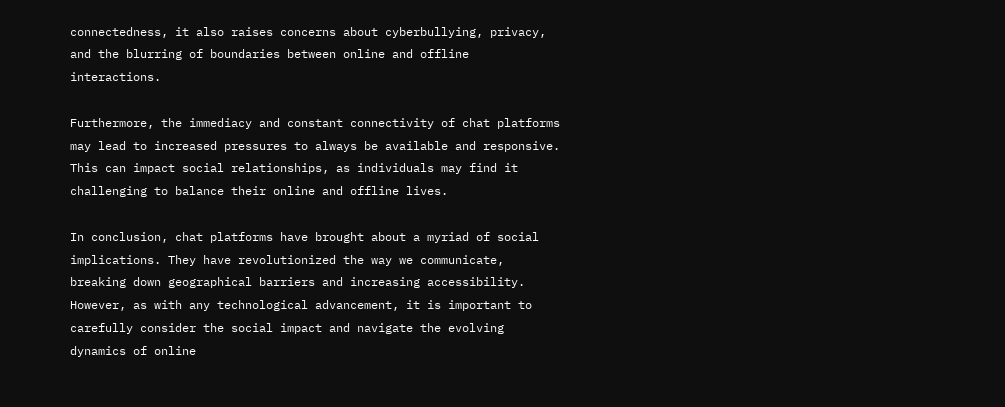connectedness, it also raises concerns about cyberbullying, privacy, and the blurring of boundaries between online and offline interactions.

Furthermore, the immediacy and constant connectivity of chat platforms may lead to increased pressures to always be available and responsive. This can impact social relationships, as individuals may find it challenging to balance their online and offline lives.

In conclusion, chat platforms have brought about a myriad of social implications. They have revolutionized the way we communicate, breaking down geographical barriers and increasing accessibility. However, as with any technological advancement, it is important to carefully consider the social impact and navigate the evolving dynamics of online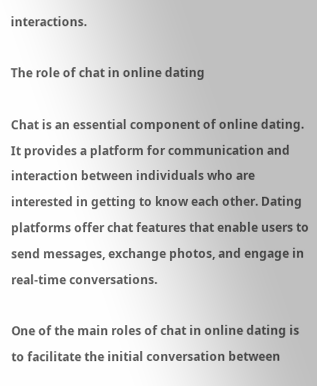interactions.

The role of chat in online dating

Chat is an essential component of online dating. It provides a platform for communication and interaction between individuals who are interested in getting to know each other. Dating platforms offer chat features that enable users to send messages, exchange photos, and engage in real-time conversations.

One of the main roles of chat in online dating is to facilitate the initial conversation between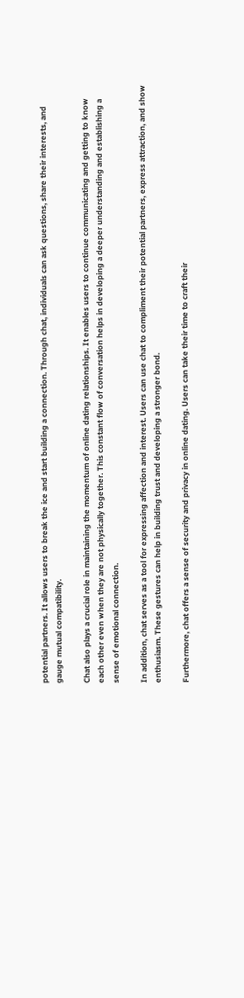potential partners. It allows users to break the ice and start building a connection. Through chat, individuals can ask questions, share their interests, and gauge mutual compatibility.

Chat also plays a crucial role in maintaining the momentum of online dating relationships. It enables users to continue communicating and getting to know each other even when they are not physically together. This constant flow of conversation helps in developing a deeper understanding and establishing a sense of emotional connection.

In addition, chat serves as a tool for expressing affection and interest. Users can use chat to compliment their potential partners, express attraction, and show enthusiasm. These gestures can help in building trust and developing a stronger bond.

Furthermore, chat offers a sense of security and privacy in online dating. Users can take their time to craft their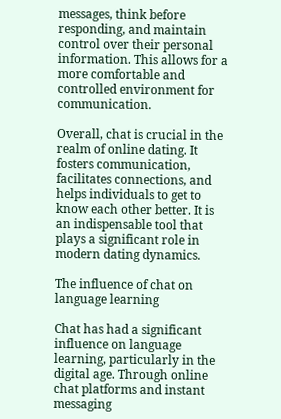messages, think before responding, and maintain control over their personal information. This allows for a more comfortable and controlled environment for communication.

Overall, chat is crucial in the realm of online dating. It fosters communication, facilitates connections, and helps individuals to get to know each other better. It is an indispensable tool that plays a significant role in modern dating dynamics.

The influence of chat on language learning

Chat has had a significant influence on language learning, particularly in the digital age. Through online chat platforms and instant messaging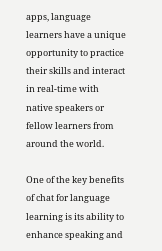apps, language learners have a unique opportunity to practice their skills and interact in real-time with native speakers or fellow learners from around the world.

One of the key benefits of chat for language learning is its ability to enhance speaking and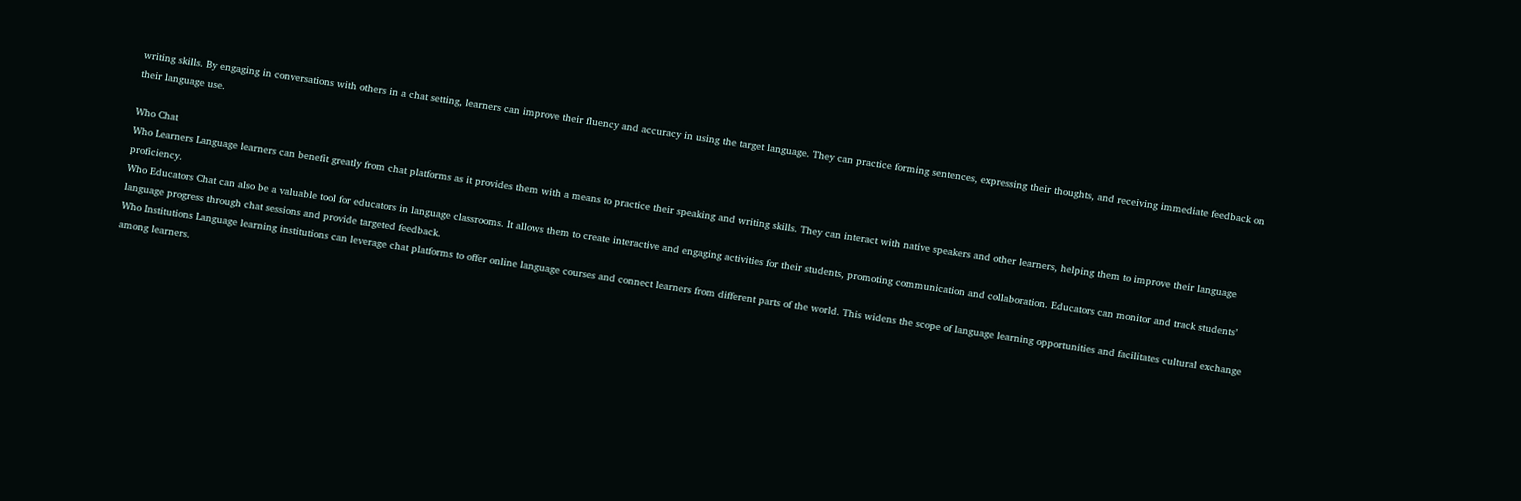writing skills. By engaging in conversations with others in a chat setting, learners can improve their fluency and accuracy in using the target language. They can practice forming sentences, expressing their thoughts, and receiving immediate feedback on their language use.

Who Chat
Who Learners Language learners can benefit greatly from chat platforms as it provides them with a means to practice their speaking and writing skills. They can interact with native speakers and other learners, helping them to improve their language proficiency.
Who Educators Chat can also be a valuable tool for educators in language classrooms. It allows them to create interactive and engaging activities for their students, promoting communication and collaboration. Educators can monitor and track students’ language progress through chat sessions and provide targeted feedback.
Who Institutions Language learning institutions can leverage chat platforms to offer online language courses and connect learners from different parts of the world. This widens the scope of language learning opportunities and facilitates cultural exchange among learners.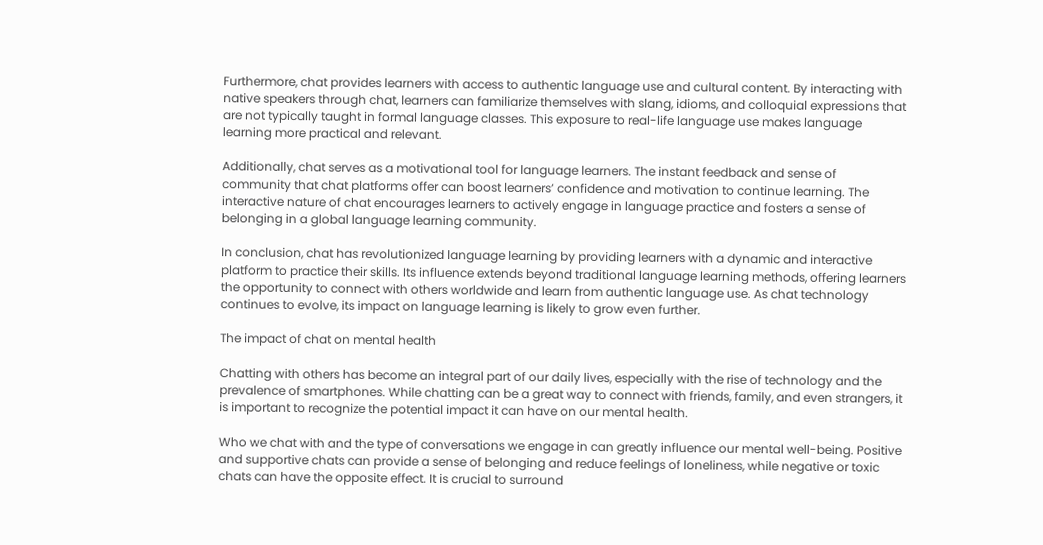Furthermore, chat provides learners with access to authentic language use and cultural content. By interacting with native speakers through chat, learners can familiarize themselves with slang, idioms, and colloquial expressions that are not typically taught in formal language classes. This exposure to real-life language use makes language learning more practical and relevant.

Additionally, chat serves as a motivational tool for language learners. The instant feedback and sense of community that chat platforms offer can boost learners’ confidence and motivation to continue learning. The interactive nature of chat encourages learners to actively engage in language practice and fosters a sense of belonging in a global language learning community.

In conclusion, chat has revolutionized language learning by providing learners with a dynamic and interactive platform to practice their skills. Its influence extends beyond traditional language learning methods, offering learners the opportunity to connect with others worldwide and learn from authentic language use. As chat technology continues to evolve, its impact on language learning is likely to grow even further.

The impact of chat on mental health

Chatting with others has become an integral part of our daily lives, especially with the rise of technology and the prevalence of smartphones. While chatting can be a great way to connect with friends, family, and even strangers, it is important to recognize the potential impact it can have on our mental health.

Who we chat with and the type of conversations we engage in can greatly influence our mental well-being. Positive and supportive chats can provide a sense of belonging and reduce feelings of loneliness, while negative or toxic chats can have the opposite effect. It is crucial to surround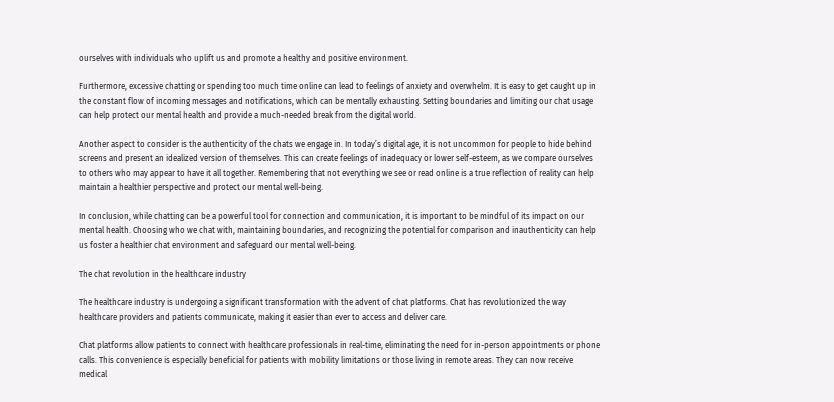ourselves with individuals who uplift us and promote a healthy and positive environment.

Furthermore, excessive chatting or spending too much time online can lead to feelings of anxiety and overwhelm. It is easy to get caught up in the constant flow of incoming messages and notifications, which can be mentally exhausting. Setting boundaries and limiting our chat usage can help protect our mental health and provide a much-needed break from the digital world.

Another aspect to consider is the authenticity of the chats we engage in. In today’s digital age, it is not uncommon for people to hide behind screens and present an idealized version of themselves. This can create feelings of inadequacy or lower self-esteem, as we compare ourselves to others who may appear to have it all together. Remembering that not everything we see or read online is a true reflection of reality can help maintain a healthier perspective and protect our mental well-being.

In conclusion, while chatting can be a powerful tool for connection and communication, it is important to be mindful of its impact on our mental health. Choosing who we chat with, maintaining boundaries, and recognizing the potential for comparison and inauthenticity can help us foster a healthier chat environment and safeguard our mental well-being.

The chat revolution in the healthcare industry

The healthcare industry is undergoing a significant transformation with the advent of chat platforms. Chat has revolutionized the way healthcare providers and patients communicate, making it easier than ever to access and deliver care.

Chat platforms allow patients to connect with healthcare professionals in real-time, eliminating the need for in-person appointments or phone calls. This convenience is especially beneficial for patients with mobility limitations or those living in remote areas. They can now receive medical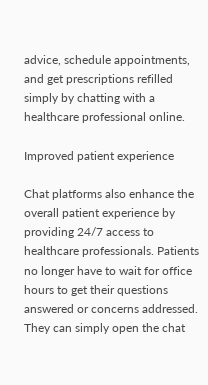advice, schedule appointments, and get prescriptions refilled simply by chatting with a healthcare professional online.

Improved patient experience

Chat platforms also enhance the overall patient experience by providing 24/7 access to healthcare professionals. Patients no longer have to wait for office hours to get their questions answered or concerns addressed. They can simply open the chat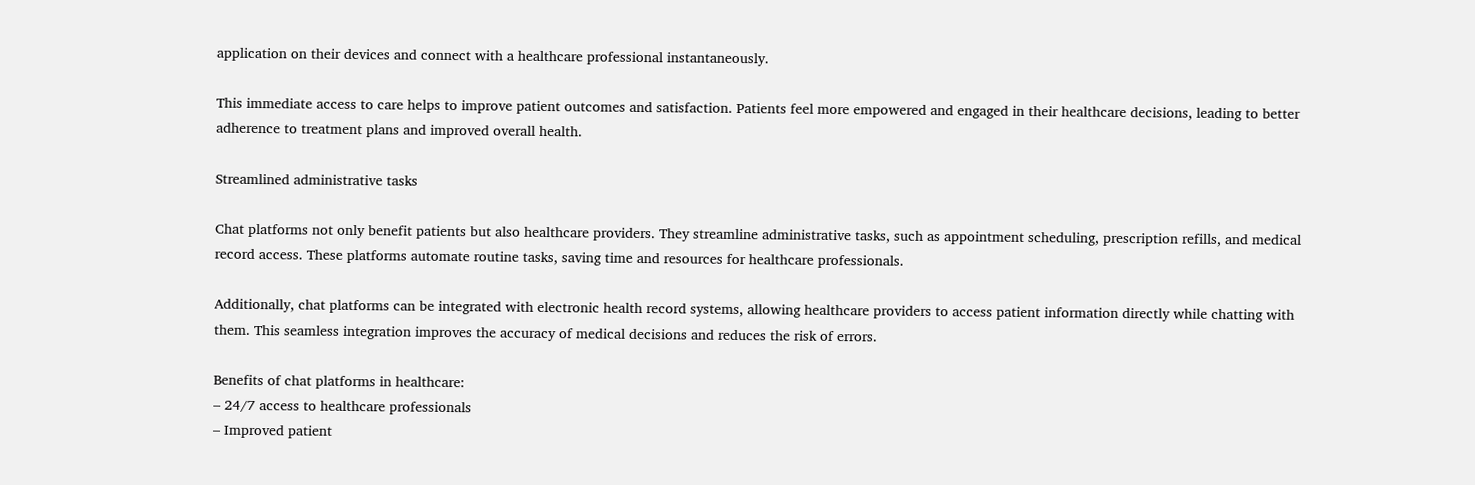application on their devices and connect with a healthcare professional instantaneously.

This immediate access to care helps to improve patient outcomes and satisfaction. Patients feel more empowered and engaged in their healthcare decisions, leading to better adherence to treatment plans and improved overall health.

Streamlined administrative tasks

Chat platforms not only benefit patients but also healthcare providers. They streamline administrative tasks, such as appointment scheduling, prescription refills, and medical record access. These platforms automate routine tasks, saving time and resources for healthcare professionals.

Additionally, chat platforms can be integrated with electronic health record systems, allowing healthcare providers to access patient information directly while chatting with them. This seamless integration improves the accuracy of medical decisions and reduces the risk of errors.

Benefits of chat platforms in healthcare:
– 24/7 access to healthcare professionals
– Improved patient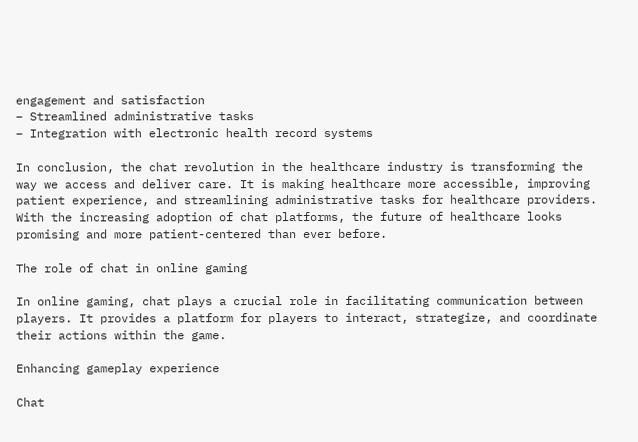engagement and satisfaction
– Streamlined administrative tasks
– Integration with electronic health record systems

In conclusion, the chat revolution in the healthcare industry is transforming the way we access and deliver care. It is making healthcare more accessible, improving patient experience, and streamlining administrative tasks for healthcare providers. With the increasing adoption of chat platforms, the future of healthcare looks promising and more patient-centered than ever before.

The role of chat in online gaming

In online gaming, chat plays a crucial role in facilitating communication between players. It provides a platform for players to interact, strategize, and coordinate their actions within the game.

Enhancing gameplay experience

Chat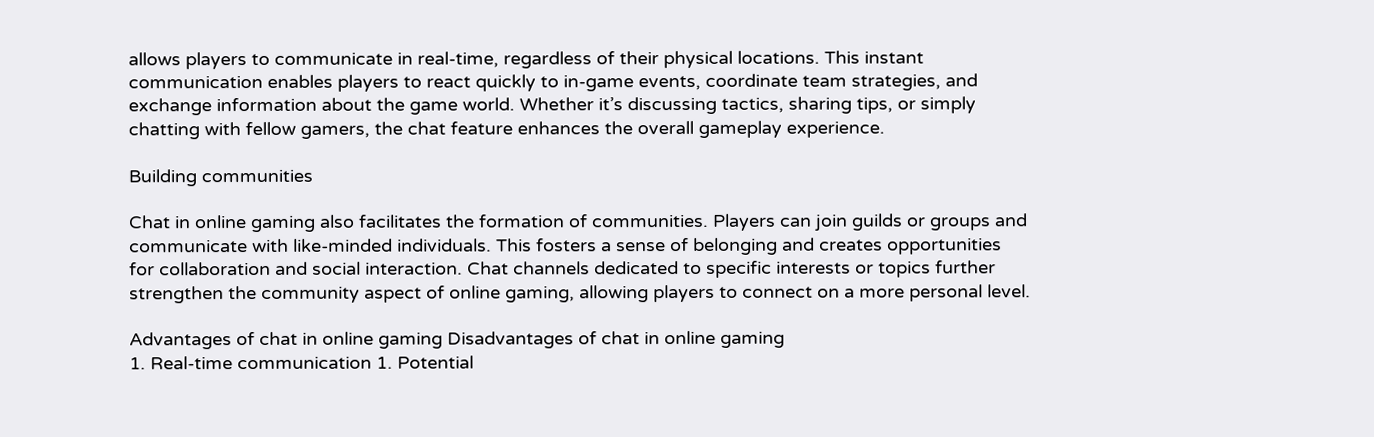allows players to communicate in real-time, regardless of their physical locations. This instant communication enables players to react quickly to in-game events, coordinate team strategies, and exchange information about the game world. Whether it’s discussing tactics, sharing tips, or simply chatting with fellow gamers, the chat feature enhances the overall gameplay experience.

Building communities

Chat in online gaming also facilitates the formation of communities. Players can join guilds or groups and communicate with like-minded individuals. This fosters a sense of belonging and creates opportunities for collaboration and social interaction. Chat channels dedicated to specific interests or topics further strengthen the community aspect of online gaming, allowing players to connect on a more personal level.

Advantages of chat in online gaming Disadvantages of chat in online gaming
1. Real-time communication 1. Potential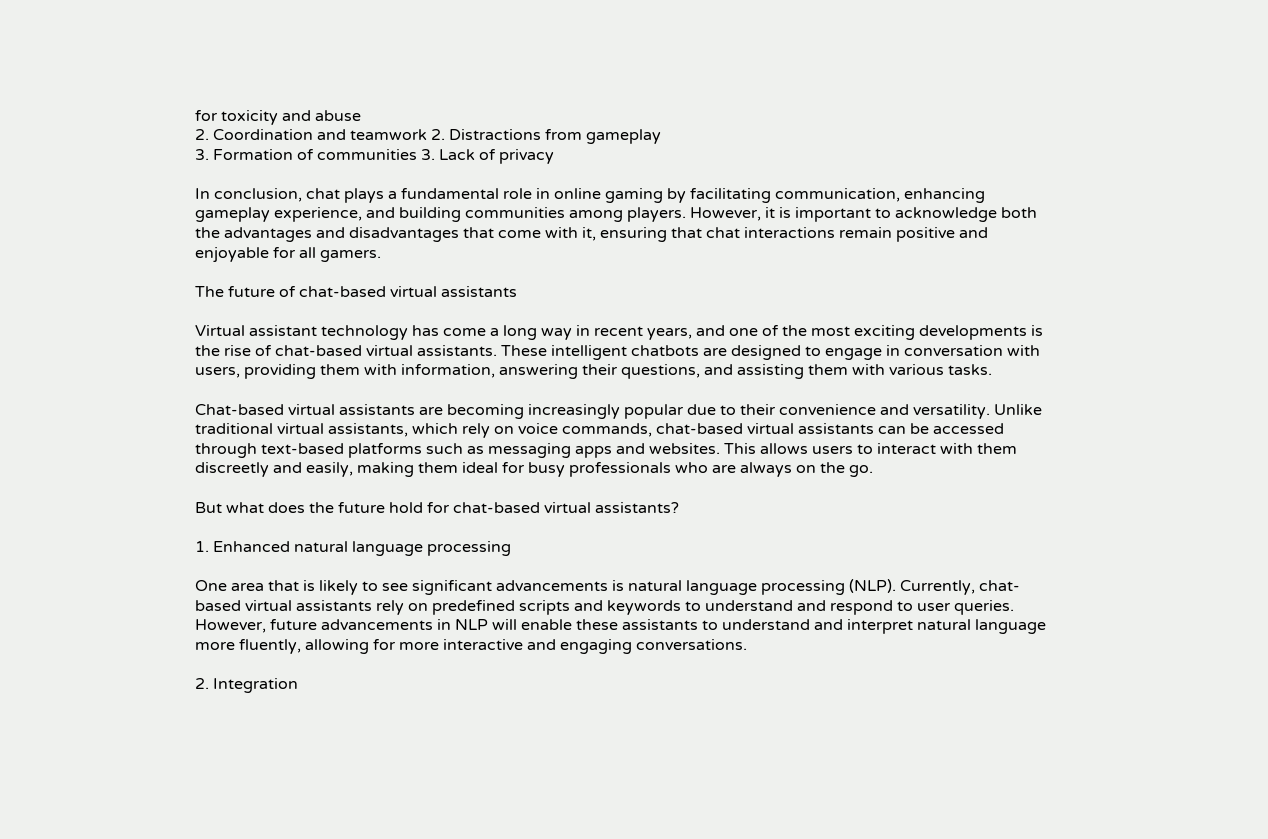for toxicity and abuse
2. Coordination and teamwork 2. Distractions from gameplay
3. Formation of communities 3. Lack of privacy

In conclusion, chat plays a fundamental role in online gaming by facilitating communication, enhancing gameplay experience, and building communities among players. However, it is important to acknowledge both the advantages and disadvantages that come with it, ensuring that chat interactions remain positive and enjoyable for all gamers.

The future of chat-based virtual assistants

Virtual assistant technology has come a long way in recent years, and one of the most exciting developments is the rise of chat-based virtual assistants. These intelligent chatbots are designed to engage in conversation with users, providing them with information, answering their questions, and assisting them with various tasks.

Chat-based virtual assistants are becoming increasingly popular due to their convenience and versatility. Unlike traditional virtual assistants, which rely on voice commands, chat-based virtual assistants can be accessed through text-based platforms such as messaging apps and websites. This allows users to interact with them discreetly and easily, making them ideal for busy professionals who are always on the go.

But what does the future hold for chat-based virtual assistants?

1. Enhanced natural language processing

One area that is likely to see significant advancements is natural language processing (NLP). Currently, chat-based virtual assistants rely on predefined scripts and keywords to understand and respond to user queries. However, future advancements in NLP will enable these assistants to understand and interpret natural language more fluently, allowing for more interactive and engaging conversations.

2. Integration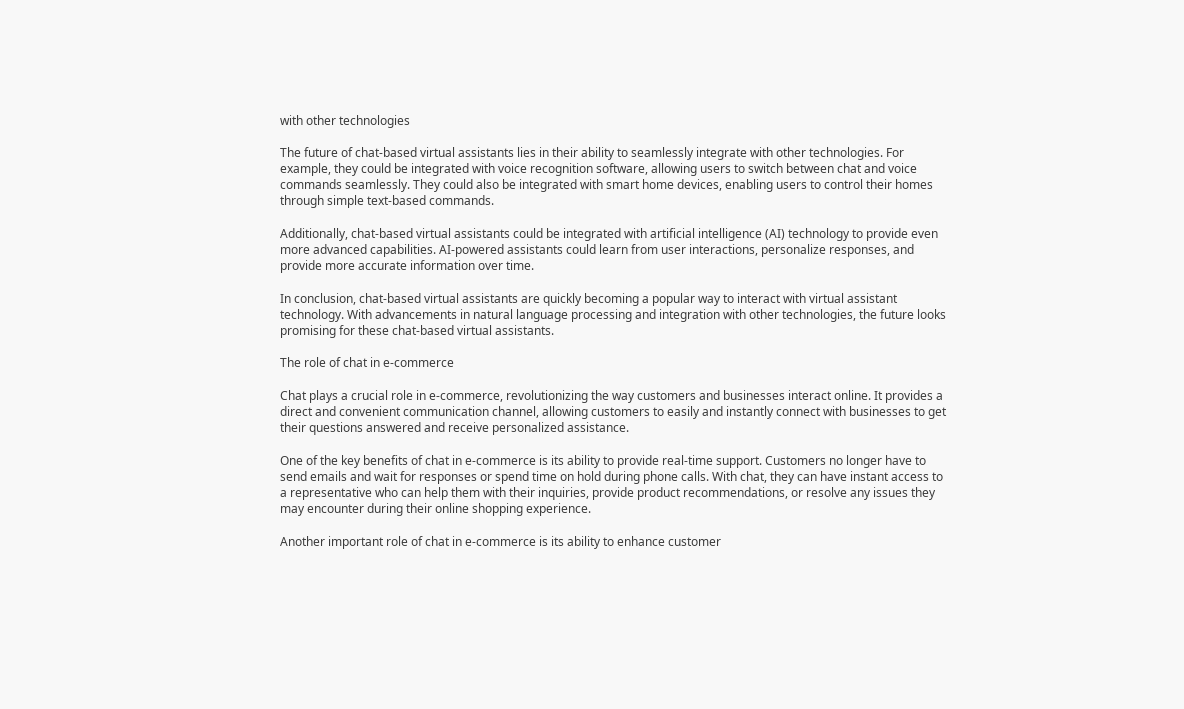with other technologies

The future of chat-based virtual assistants lies in their ability to seamlessly integrate with other technologies. For example, they could be integrated with voice recognition software, allowing users to switch between chat and voice commands seamlessly. They could also be integrated with smart home devices, enabling users to control their homes through simple text-based commands.

Additionally, chat-based virtual assistants could be integrated with artificial intelligence (AI) technology to provide even more advanced capabilities. AI-powered assistants could learn from user interactions, personalize responses, and provide more accurate information over time.

In conclusion, chat-based virtual assistants are quickly becoming a popular way to interact with virtual assistant technology. With advancements in natural language processing and integration with other technologies, the future looks promising for these chat-based virtual assistants.

The role of chat in e-commerce

Chat plays a crucial role in e-commerce, revolutionizing the way customers and businesses interact online. It provides a direct and convenient communication channel, allowing customers to easily and instantly connect with businesses to get their questions answered and receive personalized assistance.

One of the key benefits of chat in e-commerce is its ability to provide real-time support. Customers no longer have to send emails and wait for responses or spend time on hold during phone calls. With chat, they can have instant access to a representative who can help them with their inquiries, provide product recommendations, or resolve any issues they may encounter during their online shopping experience.

Another important role of chat in e-commerce is its ability to enhance customer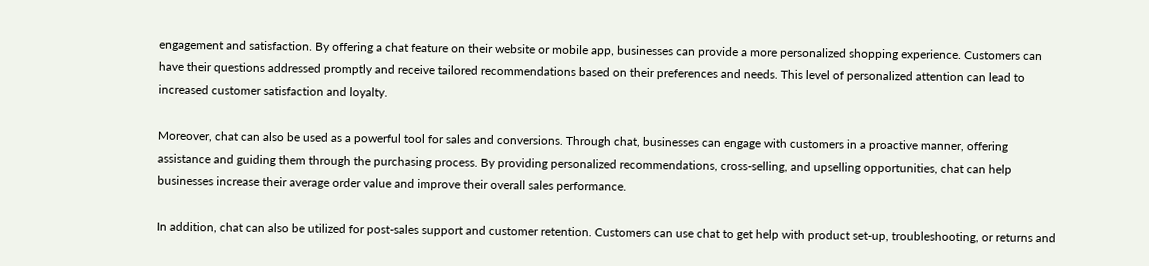engagement and satisfaction. By offering a chat feature on their website or mobile app, businesses can provide a more personalized shopping experience. Customers can have their questions addressed promptly and receive tailored recommendations based on their preferences and needs. This level of personalized attention can lead to increased customer satisfaction and loyalty.

Moreover, chat can also be used as a powerful tool for sales and conversions. Through chat, businesses can engage with customers in a proactive manner, offering assistance and guiding them through the purchasing process. By providing personalized recommendations, cross-selling, and upselling opportunities, chat can help businesses increase their average order value and improve their overall sales performance.

In addition, chat can also be utilized for post-sales support and customer retention. Customers can use chat to get help with product set-up, troubleshooting, or returns and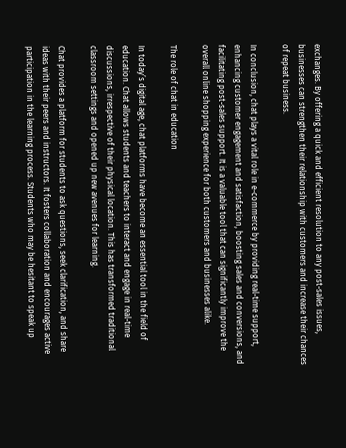exchanges. By offering a quick and efficient resolution to any post-sales issues, businesses can strengthen their relationship with customers and increase their chances of repeat business.

In conclusion, chat plays a vital role in e-commerce by providing real-time support, enhancing customer engagement and satisfaction, boosting sales and conversions, and facilitating post-sales support. It is a valuable tool that can significantly improve the overall online shopping experience for both customers and businesses alike.

The role of chat in education

In today’s digital age, chat platforms have become an essential tool in the field of education. Chat allows students and teachers to interact and engage in real-time discussions, irrespective of their physical location. This has transformed traditional classroom settings and opened up new avenues for learning.

Chat provides a platform for students to ask questions, seek clarification, and share ideas with their peers and instructors. It fosters collaboration and encourages active participation in the learning process. Students who may be hesitant to speak up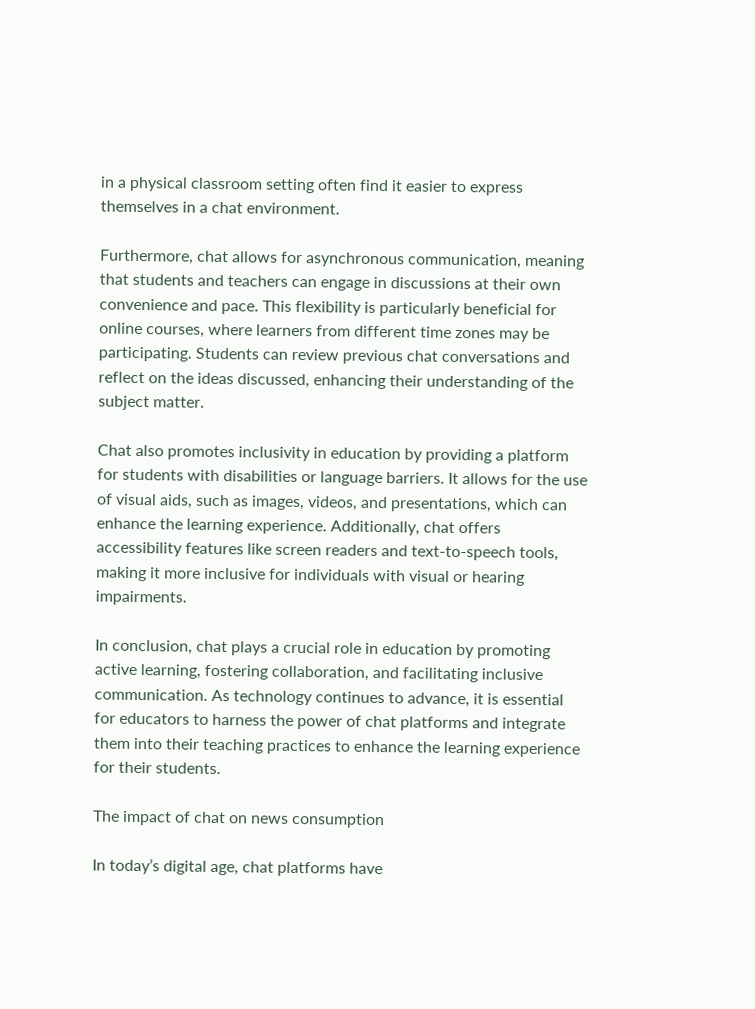in a physical classroom setting often find it easier to express themselves in a chat environment.

Furthermore, chat allows for asynchronous communication, meaning that students and teachers can engage in discussions at their own convenience and pace. This flexibility is particularly beneficial for online courses, where learners from different time zones may be participating. Students can review previous chat conversations and reflect on the ideas discussed, enhancing their understanding of the subject matter.

Chat also promotes inclusivity in education by providing a platform for students with disabilities or language barriers. It allows for the use of visual aids, such as images, videos, and presentations, which can enhance the learning experience. Additionally, chat offers accessibility features like screen readers and text-to-speech tools, making it more inclusive for individuals with visual or hearing impairments.

In conclusion, chat plays a crucial role in education by promoting active learning, fostering collaboration, and facilitating inclusive communication. As technology continues to advance, it is essential for educators to harness the power of chat platforms and integrate them into their teaching practices to enhance the learning experience for their students.

The impact of chat on news consumption

In today’s digital age, chat platforms have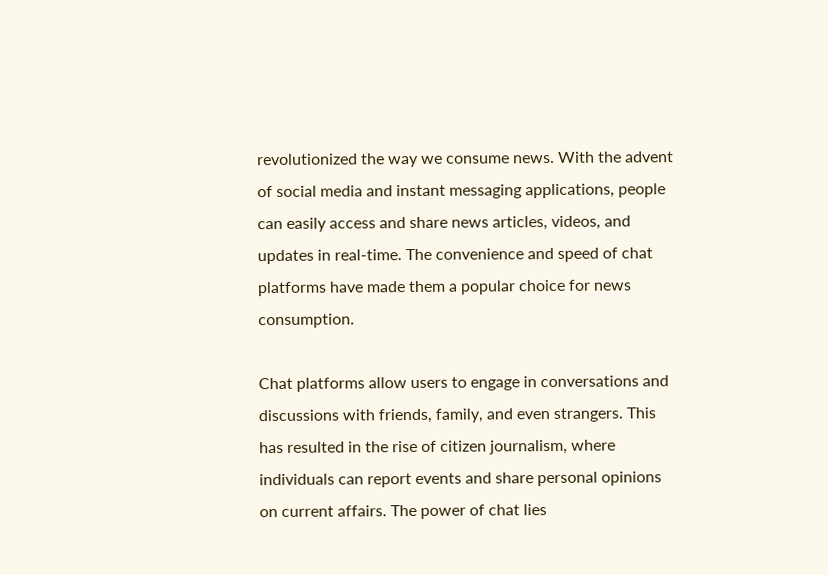revolutionized the way we consume news. With the advent of social media and instant messaging applications, people can easily access and share news articles, videos, and updates in real-time. The convenience and speed of chat platforms have made them a popular choice for news consumption.

Chat platforms allow users to engage in conversations and discussions with friends, family, and even strangers. This has resulted in the rise of citizen journalism, where individuals can report events and share personal opinions on current affairs. The power of chat lies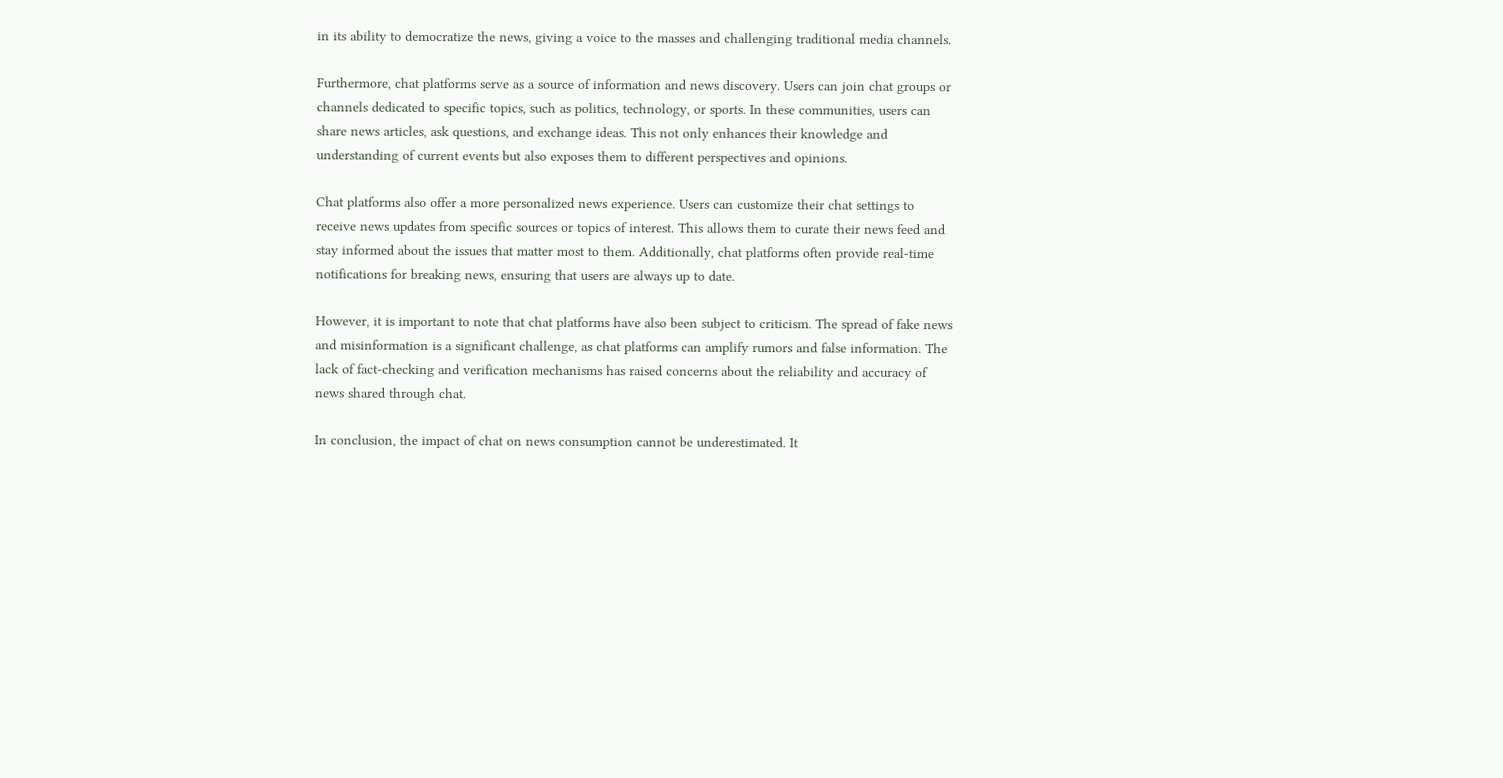in its ability to democratize the news, giving a voice to the masses and challenging traditional media channels.

Furthermore, chat platforms serve as a source of information and news discovery. Users can join chat groups or channels dedicated to specific topics, such as politics, technology, or sports. In these communities, users can share news articles, ask questions, and exchange ideas. This not only enhances their knowledge and understanding of current events but also exposes them to different perspectives and opinions.

Chat platforms also offer a more personalized news experience. Users can customize their chat settings to receive news updates from specific sources or topics of interest. This allows them to curate their news feed and stay informed about the issues that matter most to them. Additionally, chat platforms often provide real-time notifications for breaking news, ensuring that users are always up to date.

However, it is important to note that chat platforms have also been subject to criticism. The spread of fake news and misinformation is a significant challenge, as chat platforms can amplify rumors and false information. The lack of fact-checking and verification mechanisms has raised concerns about the reliability and accuracy of news shared through chat.

In conclusion, the impact of chat on news consumption cannot be underestimated. It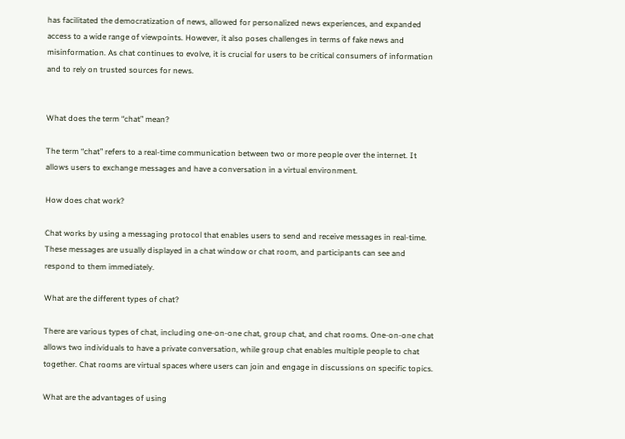has facilitated the democratization of news, allowed for personalized news experiences, and expanded access to a wide range of viewpoints. However, it also poses challenges in terms of fake news and misinformation. As chat continues to evolve, it is crucial for users to be critical consumers of information and to rely on trusted sources for news.


What does the term “chat” mean?

The term “chat” refers to a real-time communication between two or more people over the internet. It allows users to exchange messages and have a conversation in a virtual environment.

How does chat work?

Chat works by using a messaging protocol that enables users to send and receive messages in real-time. These messages are usually displayed in a chat window or chat room, and participants can see and respond to them immediately.

What are the different types of chat?

There are various types of chat, including one-on-one chat, group chat, and chat rooms. One-on-one chat allows two individuals to have a private conversation, while group chat enables multiple people to chat together. Chat rooms are virtual spaces where users can join and engage in discussions on specific topics.

What are the advantages of using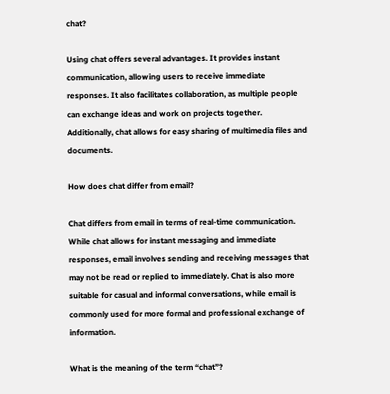chat?

Using chat offers several advantages. It provides instant communication, allowing users to receive immediate responses. It also facilitates collaboration, as multiple people can exchange ideas and work on projects together. Additionally, chat allows for easy sharing of multimedia files and documents.

How does chat differ from email?

Chat differs from email in terms of real-time communication. While chat allows for instant messaging and immediate responses, email involves sending and receiving messages that may not be read or replied to immediately. Chat is also more suitable for casual and informal conversations, while email is commonly used for more formal and professional exchange of information.

What is the meaning of the term “chat”?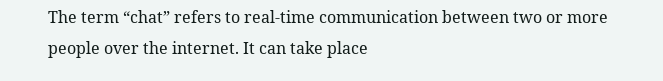The term “chat” refers to real-time communication between two or more people over the internet. It can take place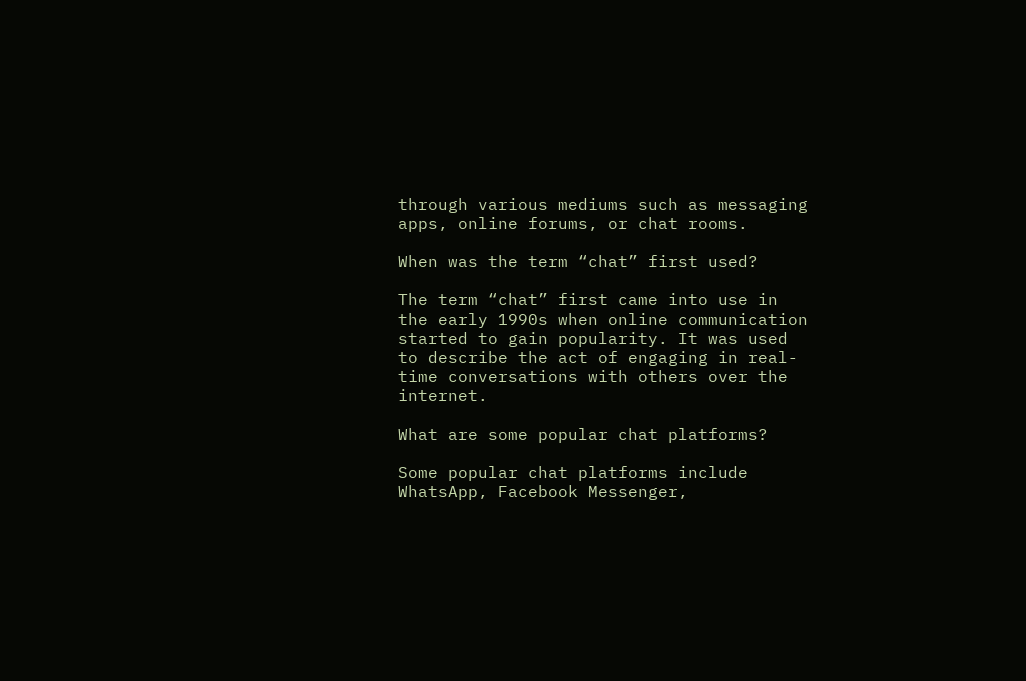through various mediums such as messaging apps, online forums, or chat rooms.

When was the term “chat” first used?

The term “chat” first came into use in the early 1990s when online communication started to gain popularity. It was used to describe the act of engaging in real-time conversations with others over the internet.

What are some popular chat platforms?

Some popular chat platforms include WhatsApp, Facebook Messenger,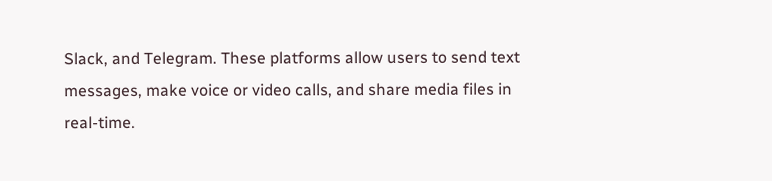Slack, and Telegram. These platforms allow users to send text messages, make voice or video calls, and share media files in real-time.